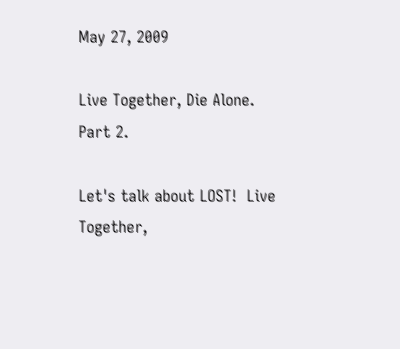May 27, 2009

Live Together, Die Alone. Part 2.

Let's talk about LOST!  Live Together,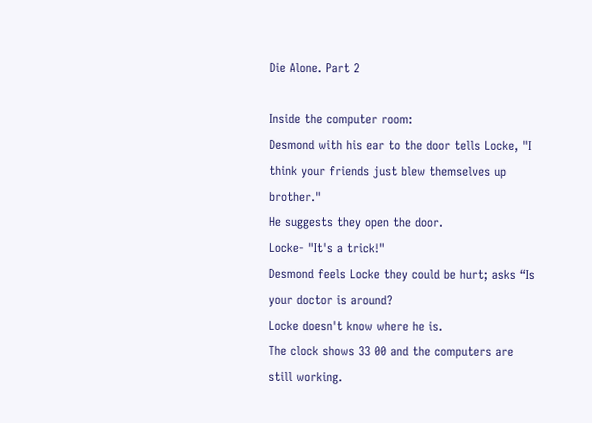Die Alone. Part 2

Inside the computer room:
Desmond with his ear to the door tells Locke, "I think your friends just blew themselves up brother."
He suggests they open the door.
Locke- "It's a trick!"
Desmond feels Locke they could be hurt; asks “Is your doctor is around?
Locke doesn't know where he is.
The clock shows 33 00 and the computers are still working.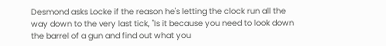Desmond asks Locke if the reason he's letting the clock run all the way down to the very last tick, "Is it because you need to look down the barrel of a gun and find out what you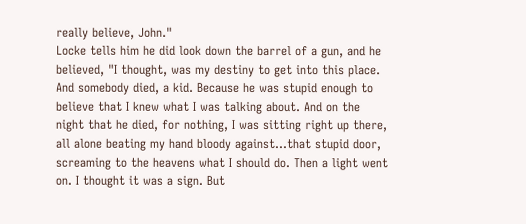really believe, John."
Locke tells him he did look down the barrel of a gun, and he believed, "I thought, was my destiny to get into this place. And somebody died, a kid. Because he was stupid enough to believe that I knew what I was talking about. And on the night that he died, for nothing, I was sitting right up there, all alone beating my hand bloody against...that stupid door, screaming to the heavens what I should do. Then a light went on. I thought it was a sign. But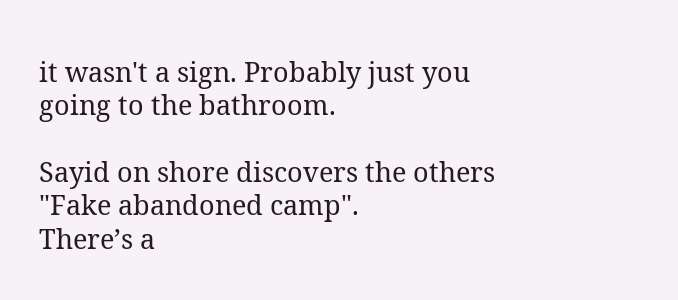it wasn't a sign. Probably just you going to the bathroom.

Sayid on shore discovers the others "Fake abandoned camp".
There’s a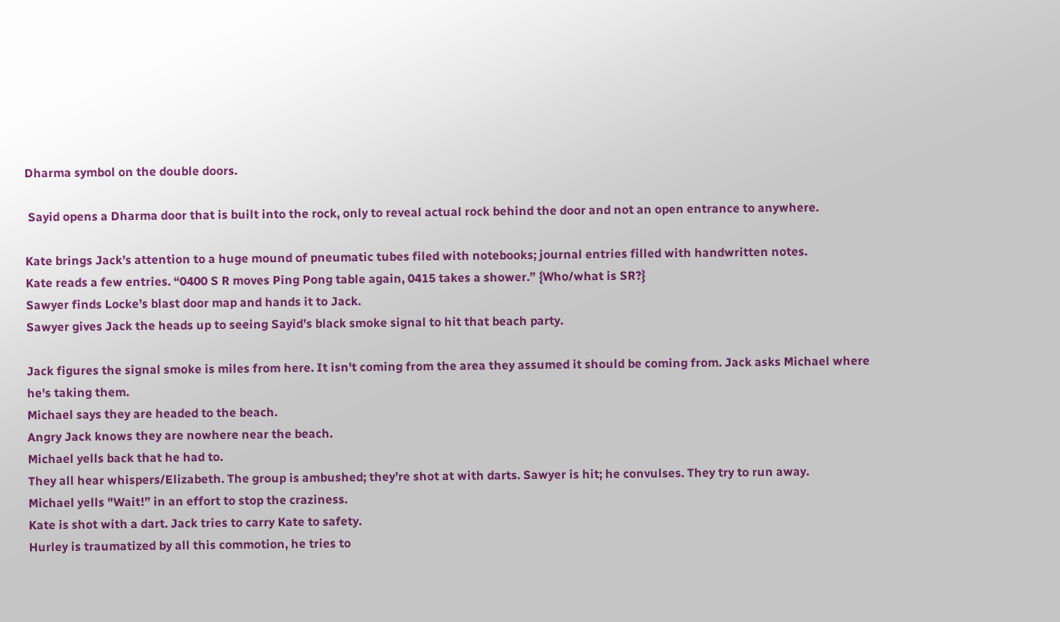Dharma symbol on the double doors.

 Sayid opens a Dharma door that is built into the rock, only to reveal actual rock behind the door and not an open entrance to anywhere.

Kate brings Jack’s attention to a huge mound of pneumatic tubes filed with notebooks; journal entries filled with handwritten notes.
Kate reads a few entries. “0400 S R moves Ping Pong table again, 0415 takes a shower.” {Who/what is SR?}
Sawyer finds Locke’s blast door map and hands it to Jack.
Sawyer gives Jack the heads up to seeing Sayid’s black smoke signal to hit that beach party.

Jack figures the signal smoke is miles from here. It isn't coming from the area they assumed it should be coming from. Jack asks Michael where he's taking them.
Michael says they are headed to the beach.
Angry Jack knows they are nowhere near the beach.
Michael yells back that he had to.
They all hear whispers/Elizabeth. The group is ambushed; they’re shot at with darts. Sawyer is hit; he convulses. They try to run away.
Michael yells "Wait!” in an effort to stop the craziness.
Kate is shot with a dart. Jack tries to carry Kate to safety.
Hurley is traumatized by all this commotion, he tries to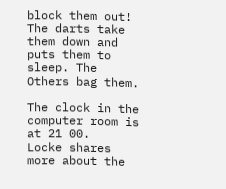block them out! The darts take them down and puts them to sleep. The Others bag them.

The clock in the computer room is at 21 00.
Locke shares more about the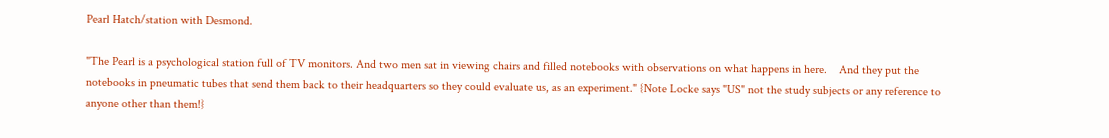Pearl Hatch/station with Desmond.

"The Pearl is a psychological station full of TV monitors. And two men sat in viewing chairs and filled notebooks with observations on what happens in here.    And they put the notebooks in pneumatic tubes that send them back to their headquarters so they could evaluate us, as an experiment." {Note Locke says "US" not the study subjects or any reference to anyone other than them!}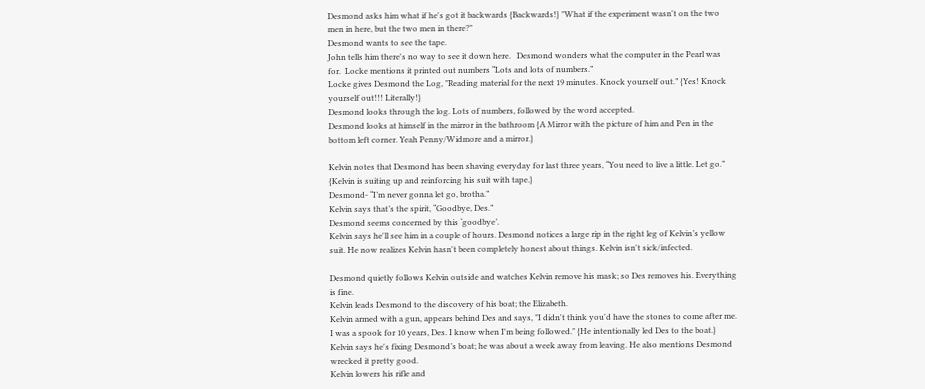Desmond asks him what if he's got it backwards {Backwards!} "What if the experiment wasn't on the two men in here, but the two men in there?"
Desmond wants to see the tape.
John tells him there's no way to see it down here.   Desmond wonders what the computer in the Pearl was for.  Locke mentions it printed out numbers “Lots and lots of numbers.”
Locke gives Desmond the Log, "Reading material for the next 19 minutes. Knock yourself out.” {Yes! Knock yourself out!!! Literally!}
Desmond looks through the log. Lots of numbers, followed by the word accepted.
Desmond looks at himself in the mirror in the bathroom {A Mirror with the picture of him and Pen in the bottom left corner. Yeah Penny/Widmore and a mirror.}

Kelvin notes that Desmond has been shaving everyday for last three years, “You need to live a little. Let go.”
{Kelvin is suiting up and reinforcing his suit with tape.}
Desmond- “I’m never gonna let go, brotha.”
Kelvin says that’s the spirit, “Goodbye, Des.”
Desmond seems concerned by this ‘goodbye’.
Kelvin says he'll see him in a couple of hours. Desmond notices a large rip in the right leg of Kelvin’s yellow suit. He now realizes Kelvin hasn't been completely honest about things. Kelvin isn't sick/infected.

Desmond quietly follows Kelvin outside and watches Kelvin remove his mask; so Des removes his. Everything is fine.
Kelvin leads Desmond to the discovery of his boat; the Elizabeth.
Kelvin armed with a gun, appears behind Des and says, "I didn't think you'd have the stones to come after me. I was a spook for 10 years, Des. I know when I'm being followed." {He intentionally led Des to the boat.}
Kelvin says he's fixing Desmond’s boat; he was about a week away from leaving. He also mentions Desmond wrecked it pretty good.
Kelvin lowers his rifle and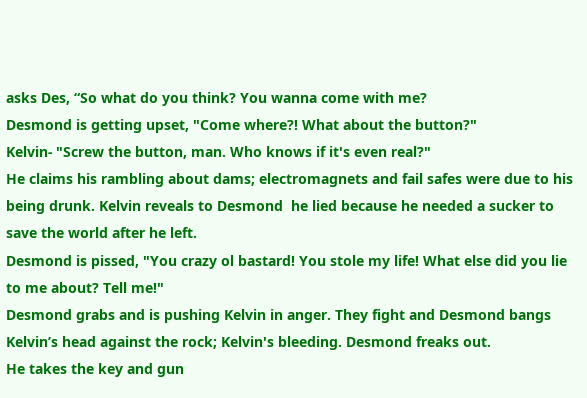asks Des, “So what do you think? You wanna come with me?
Desmond is getting upset, "Come where?! What about the button?"
Kelvin- "Screw the button, man. Who knows if it's even real?"
He claims his rambling about dams; electromagnets and fail safes were due to his being drunk. Kelvin reveals to Desmond  he lied because he needed a sucker to save the world after he left.
Desmond is pissed, "You crazy ol bastard! You stole my life! What else did you lie to me about? Tell me!"
Desmond grabs and is pushing Kelvin in anger. They fight and Desmond bangs Kelvin’s head against the rock; Kelvin's bleeding. Desmond freaks out.
He takes the key and gun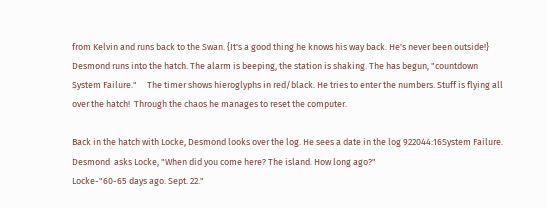from Kelvin and runs back to the Swan. {It's a good thing he knows his way back. He's never been outside!}
Desmond runs into the hatch. The alarm is beeping, the station is shaking. The has begun, "countdown System Failure."     The timer shows hieroglyphs in red/black. He tries to enter the numbers. Stuff is flying all over the hatch!  Through the chaos he manages to reset the computer.

Back in the hatch with Locke, Desmond looks over the log. He sees a date in the log 922044:16System Failure.
Desmond  asks Locke, "When did you come here? The island. How long ago?"
Locke-"60-65 days ago. Sept. 22."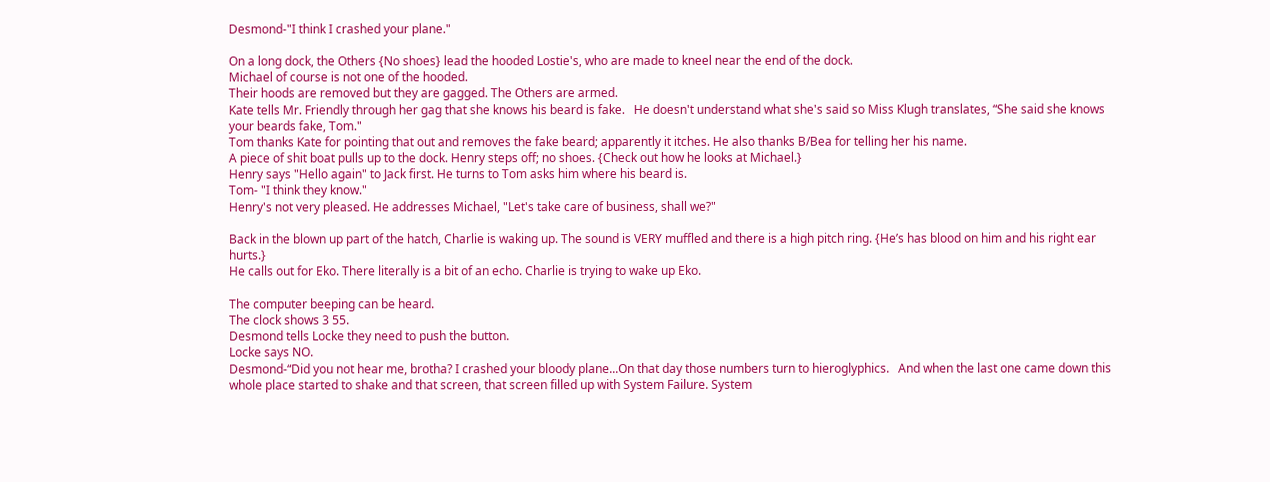Desmond-"I think I crashed your plane."

On a long dock, the Others {No shoes} lead the hooded Lostie's, who are made to kneel near the end of the dock.
Michael of course is not one of the hooded.
Their hoods are removed but they are gagged. The Others are armed.
Kate tells Mr. Friendly through her gag that she knows his beard is fake.   He doesn't understand what she's said so Miss Klugh translates, “She said she knows your beards fake, Tom."
Tom thanks Kate for pointing that out and removes the fake beard; apparently it itches. He also thanks B/Bea for telling her his name.
A piece of shit boat pulls up to the dock. Henry steps off; no shoes. {Check out how he looks at Michael.}
Henry says "Hello again" to Jack first. He turns to Tom asks him where his beard is.
Tom- "I think they know."
Henry's not very pleased. He addresses Michael, "Let's take care of business, shall we?"

Back in the blown up part of the hatch, Charlie is waking up. The sound is VERY muffled and there is a high pitch ring. {He’s has blood on him and his right ear hurts.}
He calls out for Eko. There literally is a bit of an echo. Charlie is trying to wake up Eko.

The computer beeping can be heard.
The clock shows 3 55.
Desmond tells Locke they need to push the button.
Locke says NO.
Desmond-“Did you not hear me, brotha? I crashed your bloody plane...On that day those numbers turn to hieroglyphics.   And when the last one came down this whole place started to shake and that screen, that screen filled up with System Failure. System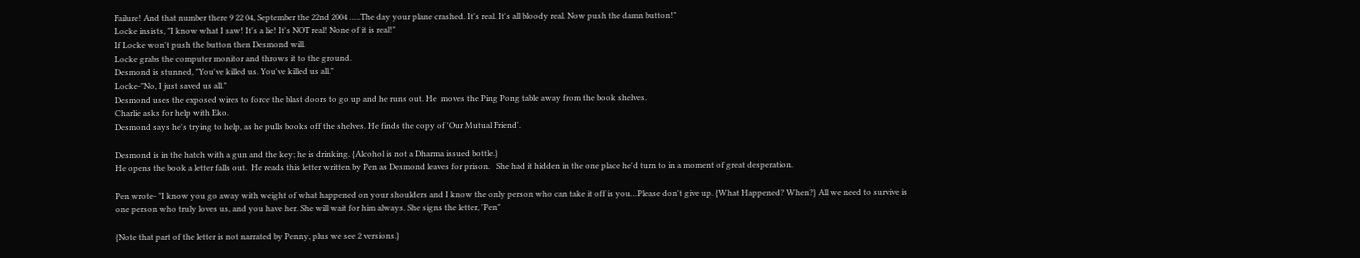Failure! And that number there 9 22 04, September the 22nd 2004 …..The day your plane crashed. It's real. It's all bloody real. Now push the damn button!"
Locke insists, "I know what I saw! It's a lie! It's NOT real! None of it is real!"
If Locke won't push the button then Desmond will.
Locke grabs the computer monitor and throws it to the ground.
Desmond is stunned, "You've killed us. You've killed us all."
Locke-"No, I just saved us all."
Desmond uses the exposed wires to force the blast doors to go up and he runs out. He  moves the Ping Pong table away from the book shelves.
Charlie asks for help with Eko.
Desmond says he's trying to help, as he pulls books off the shelves. He finds the copy of 'Our Mutual Friend'.

Desmond is in the hatch with a gun and the key; he is drinking. {Alcohol is not a Dharma issued bottle.}
He opens the book a letter falls out.  He reads this letter written by Pen as Desmond leaves for prison.   She had it hidden in the one place he'd turn to in a moment of great desperation.

Pen wrote- "I know you go away with weight of what happened on your shoulders and I know the only person who can take it off is you…Please don't give up. {What Happened? When?} All we need to survive is one person who truly loves us, and you have her. She will wait for him always. She signs the letter, 'Pen"

{Note that part of the letter is not narrated by Penny, plus we see 2 versions.}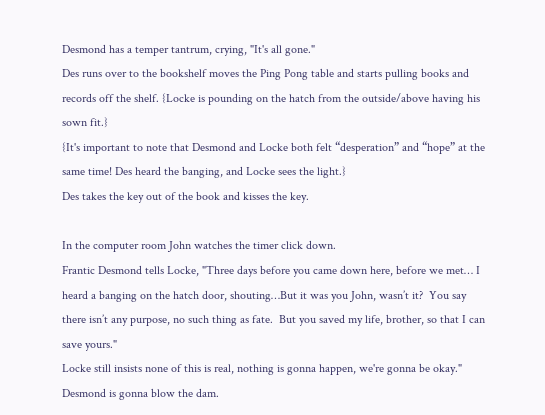Desmond has a temper tantrum, crying, "It's all gone."
Des runs over to the bookshelf moves the Ping Pong table and starts pulling books and records off the shelf. {Locke is pounding on the hatch from the outside/above having his sown fit.}
{It's important to note that Desmond and Locke both felt “desperation” and “hope” at the same time! Des heard the banging, and Locke sees the light.}
Des takes the key out of the book and kisses the key.

In the computer room John watches the timer click down.
Frantic Desmond tells Locke, "Three days before you came down here, before we met… I heard a banging on the hatch door, shouting…But it was you John, wasn’t it?  You say there isn’t any purpose, no such thing as fate.  But you saved my life, brother, so that I can save yours."
Locke still insists none of this is real, nothing is gonna happen, we're gonna be okay."
Desmond is gonna blow the dam.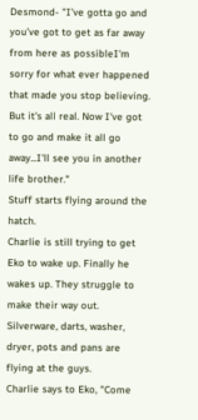Desmond- "I’ve gotta go and you’ve got to get as far away from here as possibleI'm sorry for what ever happened that made you stop believing. But it's all real. Now I've got to go and make it all go away...I'll see you in another life brother."
Stuff starts flying around the hatch.
Charlie is still trying to get Eko to wake up. Finally he wakes up. They struggle to make their way out.
Silverware, darts, washer, dryer, pots and pans are flying at the guys.
Charlie says to Eko, "Come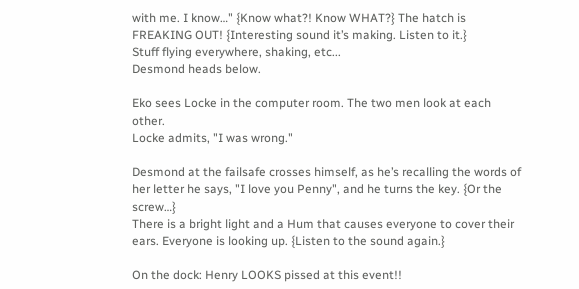with me. I know…" {Know what?! Know WHAT?} The hatch is FREAKING OUT! {Interesting sound it’s making. Listen to it.}
Stuff flying everywhere, shaking, etc...
Desmond heads below.

Eko sees Locke in the computer room. The two men look at each other.
Locke admits, "I was wrong."

Desmond at the failsafe crosses himself, as he’s recalling the words of her letter he says, "I love you Penny", and he turns the key. {Or the screw…}
There is a bright light and a Hum that causes everyone to cover their ears. Everyone is looking up. {Listen to the sound again.}

On the dock: Henry LOOKS pissed at this event!!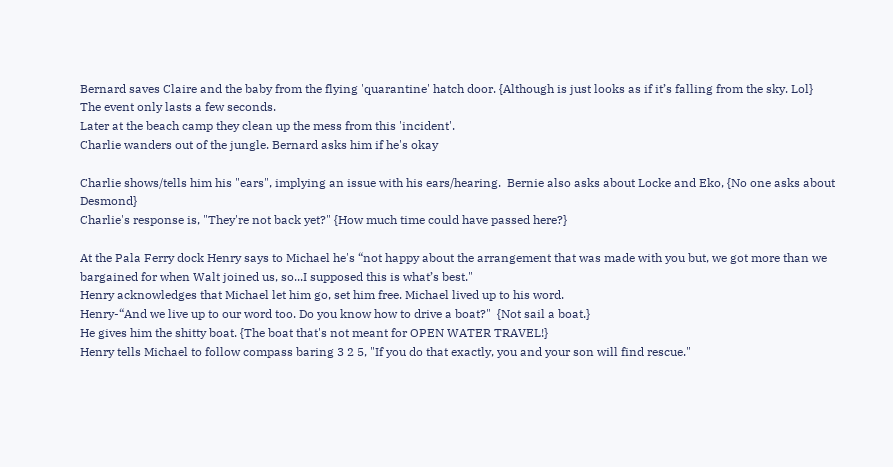Bernard saves Claire and the baby from the flying 'quarantine' hatch door. {Although is just looks as if it’s falling from the sky. Lol}
The event only lasts a few seconds.
Later at the beach camp they clean up the mess from this 'incident'.
Charlie wanders out of the jungle. Bernard asks him if he's okay

Charlie shows/tells him his "ears", implying an issue with his ears/hearing.  Bernie also asks about Locke and Eko, {No one asks about Desmond}
Charlie's response is, "They're not back yet?" {How much time could have passed here?}

At the Pala Ferry dock Henry says to Michael he's “not happy about the arrangement that was made with you but, we got more than we bargained for when Walt joined us, so...I supposed this is what’s best."
Henry acknowledges that Michael let him go, set him free. Michael lived up to his word.
Henry-“And we live up to our word too. Do you know how to drive a boat?"  {Not sail a boat.}
He gives him the shitty boat. {The boat that's not meant for OPEN WATER TRAVEL!}
Henry tells Michael to follow compass baring 3 2 5, "If you do that exactly, you and your son will find rescue."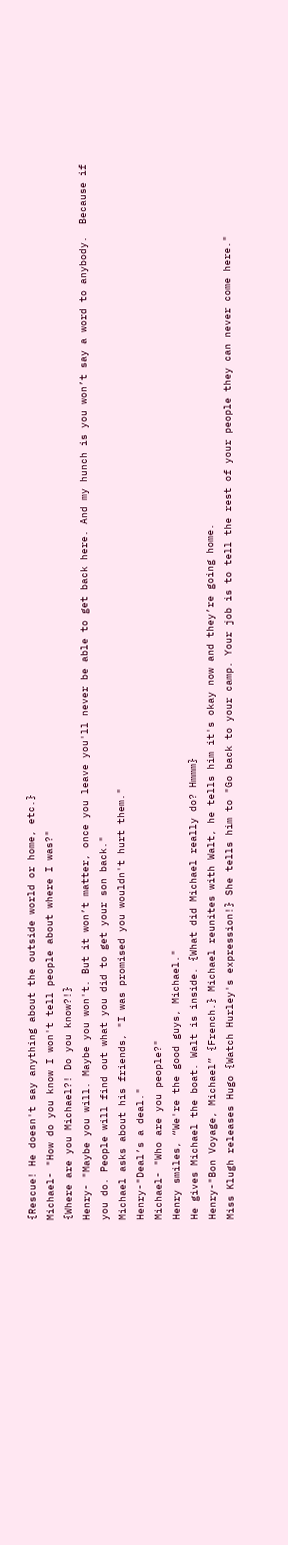{Rescue! He doesn't say anything about the outside world or home, etc.}
Michael- "How do you know I won't tell people about where I was?"
{Where are you Michael?! Do you know?!}
Henry- "Maybe you will. Maybe you won't. But it won’t matter, once you leave you'll never be able to get back here. And my hunch is you won’t say a word to anybody.  Because if you do. People will find out what you did to get your son back."
Michael asks about his friends, "I was promised you wouldn't hurt them."
Henry-"Deal’s a deal."
Michael- "Who are you people?"
Henry smiles, “We're the good guys, Michael."
He gives Michael the boat. Walt is inside. {What did Michael really do? Hmmm}
Henry-"Bon Voyage, Michael” {French.} Michael reunites with Walt, he tells him it's okay now and they’re going home.
Miss Klugh releases Hugo {Watch Hurley's expression!} She tells him to "Go back to your camp. Your job is to tell the rest of your people they can never come here."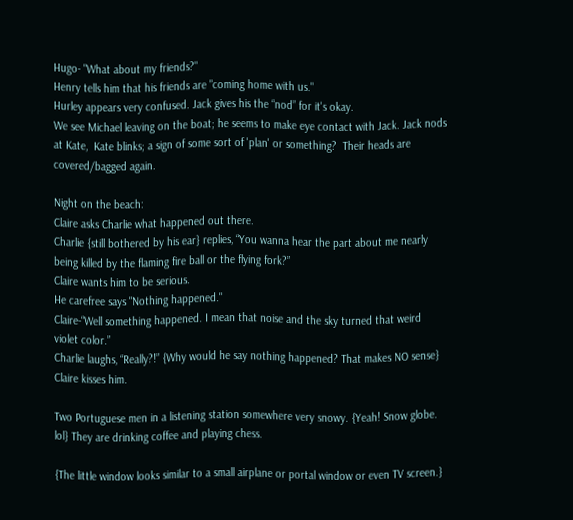Hugo- "What about my friends?"
Henry tells him that his friends are "coming home with us."
Hurley appears very confused. Jack gives his the “nod” for it's okay.
We see Michael leaving on the boat; he seems to make eye contact with Jack. Jack nods at Kate,  Kate blinks; a sign of some sort of 'plan' or something?  Their heads are covered/bagged again.

Night on the beach:
Claire asks Charlie what happened out there.
Charlie {still bothered by his ear} replies, “You wanna hear the part about me nearly being killed by the flaming fire ball or the flying fork?”
Claire wants him to be serious.
He carefree says "Nothing happened."
Claire-“Well something happened. I mean that noise and the sky turned that weird violet color.”
Charlie laughs, “Really?!” {Why would he say nothing happened? That makes NO sense}
Claire kisses him.

Two Portuguese men in a listening station somewhere very snowy. {Yeah! Snow globe. lol} They are drinking coffee and playing chess.

{The little window looks similar to a small airplane or portal window or even TV screen.}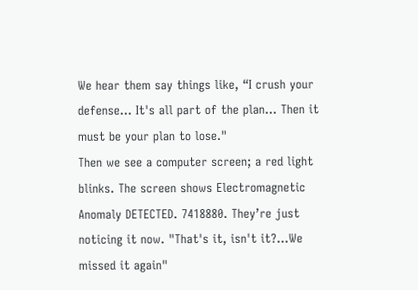We hear them say things like, “I crush your defense... It's all part of the plan... Then it must be your plan to lose."
Then we see a computer screen; a red light blinks. The screen shows Electromagnetic Anomaly DETECTED. 7418880. They’re just noticing it now. "That's it, isn't it?...We missed it again"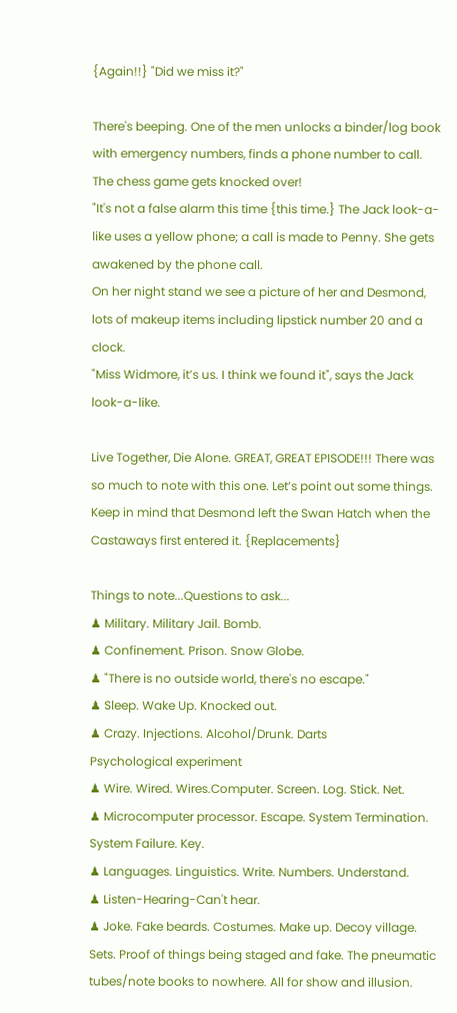{Again!!} "Did we miss it?"

There's beeping. One of the men unlocks a binder/log book with emergency numbers, finds a phone number to call.
The chess game gets knocked over!
"It's not a false alarm this time {this time.} The Jack look-a-like uses a yellow phone; a call is made to Penny. She gets awakened by the phone call.
On her night stand we see a picture of her and Desmond, lots of makeup items including lipstick number 20 and a clock.
"Miss Widmore, it’s us. I think we found it", says the Jack look-a-like.

Live Together, Die Alone. GREAT, GREAT EPISODE!!! There was so much to note with this one. Let’s point out some things. Keep in mind that Desmond left the Swan Hatch when the Castaways first entered it. {Replacements}

Things to note...Questions to ask...
♟ Military. Military Jail. Bomb.
♟ Confinement. Prison. Snow Globe.
♟ "There is no outside world, there's no escape."
♟ Sleep. Wake Up. Knocked out.
♟ Crazy. Injections. Alcohol/Drunk. Darts
Psychological experiment
♟ Wire. Wired. Wires.Computer. Screen. Log. Stick. Net.
♟ Microcomputer processor. Escape. System Termination. System Failure. Key.
♟ Languages. Linguistics. Write. Numbers. Understand.
♟ Listen-Hearing-Can't hear.
♟ Joke. Fake beards. Costumes. Make up. Decoy village. Sets. Proof of things being staged and fake. The pneumatic tubes/note books to nowhere. All for show and illusion.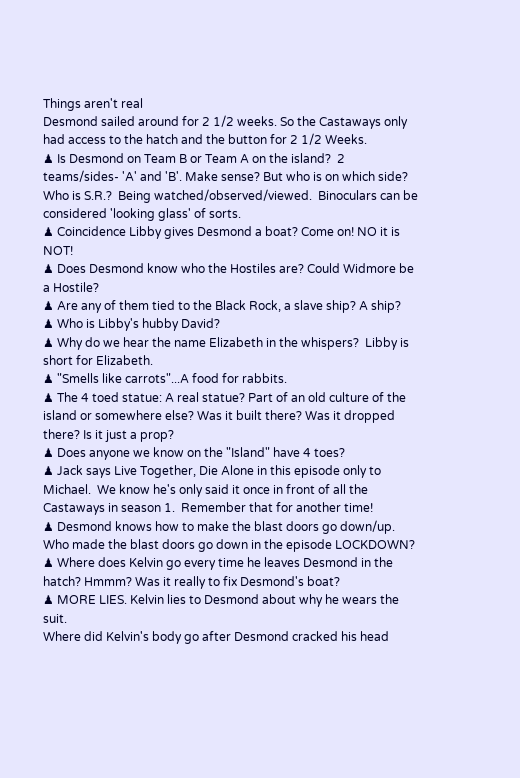Things aren't real
Desmond sailed around for 2 1/2 weeks. So the Castaways only had access to the hatch and the button for 2 1/2 Weeks.
♟ Is Desmond on Team B or Team A on the island?  2 teams/sides- 'A' and 'B'. Make sense? But who is on which side?
Who is S.R.?  Being watched/observed/viewed.  Binoculars can be considered 'looking glass' of sorts.
♟ Coincidence Libby gives Desmond a boat? Come on! NO it is NOT!
♟ Does Desmond know who the Hostiles are? Could Widmore be a Hostile?
♟ Are any of them tied to the Black Rock, a slave ship? A ship?
♟ Who is Libby's hubby David?
♟ Why do we hear the name Elizabeth in the whispers?  Libby is short for Elizabeth.
♟ "Smells like carrots"...A food for rabbits.
♟ The 4 toed statue: A real statue? Part of an old culture of the island or somewhere else? Was it built there? Was it dropped there? Is it just a prop?
♟ Does anyone we know on the "Island" have 4 toes?
♟ Jack says Live Together, Die Alone in this episode only to Michael.  We know he's only said it once in front of all the Castaways in season 1.  Remember that for another time!
♟ Desmond knows how to make the blast doors go down/up. Who made the blast doors go down in the episode LOCKDOWN?
♟ Where does Kelvin go every time he leaves Desmond in the hatch? Hmmm? Was it really to fix Desmond's boat?
♟ MORE LIES. Kelvin lies to Desmond about why he wears the suit.
Where did Kelvin's body go after Desmond cracked his head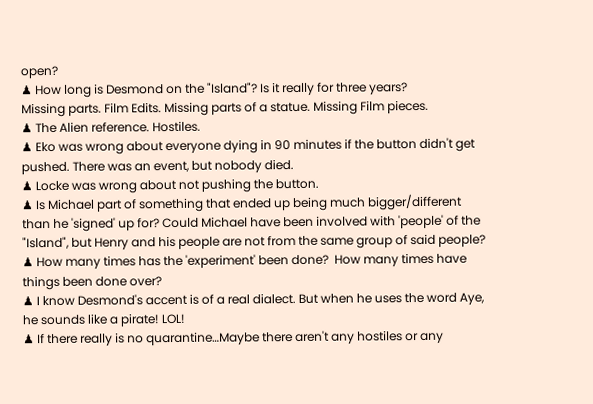open?
♟ How long is Desmond on the "Island"? Is it really for three years?
Missing parts. Film Edits. Missing parts of a statue. Missing Film pieces.
♟ The Alien reference. Hostiles.
♟ Eko was wrong about everyone dying in 90 minutes if the button didn't get pushed. There was an event, but nobody died.
♟ Locke was wrong about not pushing the button.
♟ Is Michael part of something that ended up being much bigger/different than he 'signed' up for? Could Michael have been involved with 'people' of the "Island", but Henry and his people are not from the same group of said people?
♟ How many times has the 'experiment' been done?  How many times have things been done over?
♟ I know Desmond's accent is of a real dialect. But when he uses the word Aye, he sounds like a pirate! LOL!
♟ If there really is no quarantine…Maybe there aren't any hostiles or any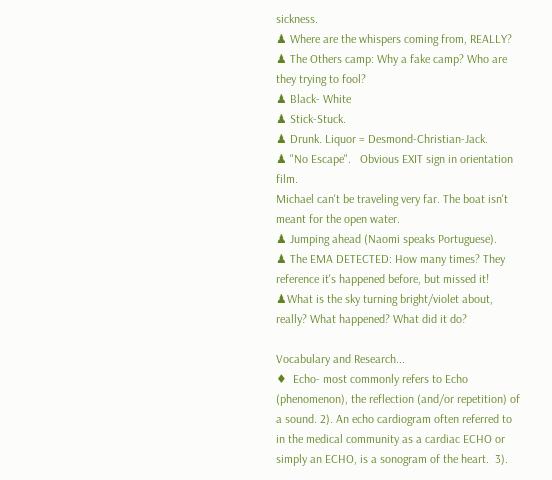sickness.
♟ Where are the whispers coming from, REALLY?
♟ The Others camp: Why a fake camp? Who are they trying to fool?
♟ Black- White
♟ Stick-Stuck.
♟ Drunk. Liquor = Desmond-Christian-Jack.
♟ "No Escape".   Obvious EXIT sign in orientation film.
Michael can't be traveling very far. The boat isn't meant for the open water.
♟ Jumping ahead (Naomi speaks Portuguese).
♟ The EMA DETECTED: How many times? They reference it's happened before, but missed it!
♟What is the sky turning bright/violet about, really? What happened? What did it do?

Vocabulary and Research...
♦  Echo- most commonly refers to Echo (phenomenon), the reflection (and/or repetition) of a sound. 2). An echo cardiogram often referred to in the medical community as a cardiac ECHO or simply an ECHO, is a sonogram of the heart.  3).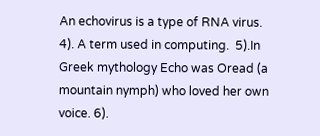An echovirus is a type of RNA virus.  4). A term used in computing.  5).In Greek mythology Echo was Oread (a mountain nymph) who loved her own voice. 6).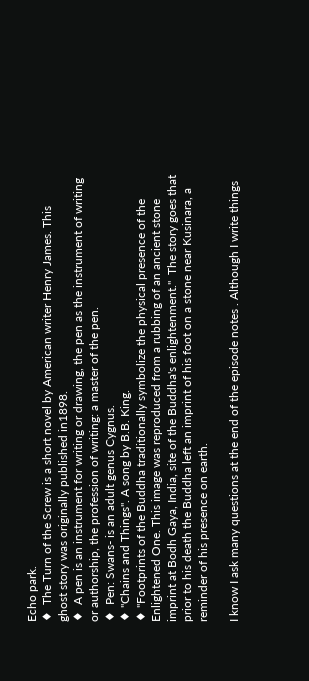Echo park.
♦  The Turn of the Screw is a short novel by American writer Henry James. This ghost story was originally published in1898.
♦  A pen is an instrument for writing or drawing, the pen as the instrument of writing or authorship, the profession of writing: a master of the pen.
♦  Pen: Swans- is an adult genus Cygnus.
♦ "Chains and Things". A song by B.B. King.
♦ "Footprints of the Buddha traditionally symbolize the physical presence of the Enlightened One. This image was reproduced from a rubbing of an ancient stone imprint at Bodh Gaya, India, site of the Buddha's enlightenment."  The story goes that prior to his death the Buddha left an imprint of his foot on a stone near Kusinara, a reminder of his presence on earth.

I know I ask many questions at the end of the episode notes . Although I write things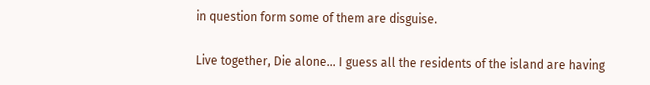in question form some of them are disguise.

Live together, Die alone... I guess all the residents of the island are having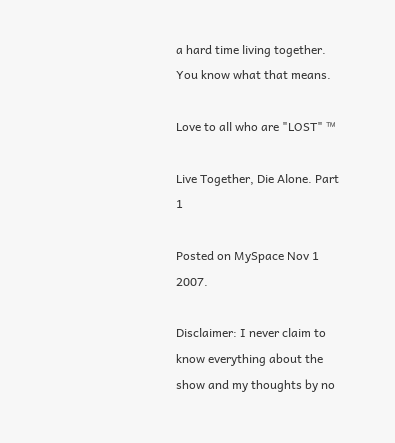a hard time living together. You know what that means.

Love to all who are "LOST" ™

Live Together, Die Alone. Part 1

Posted on MySpace Nov 1 2007.

Disclaimer: I never claim to know everything about the show and my thoughts by no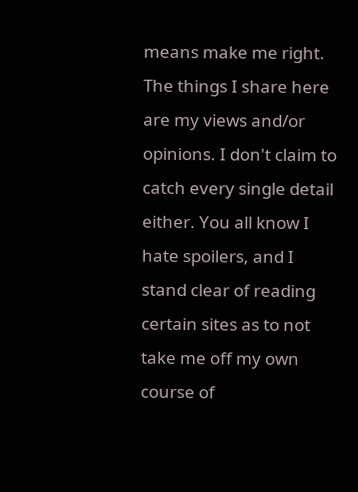means make me right. The things I share here are my views and/or opinions. I don't claim to catch every single detail either. You all know I hate spoilers, and I stand clear of reading certain sites as to not take me off my own course of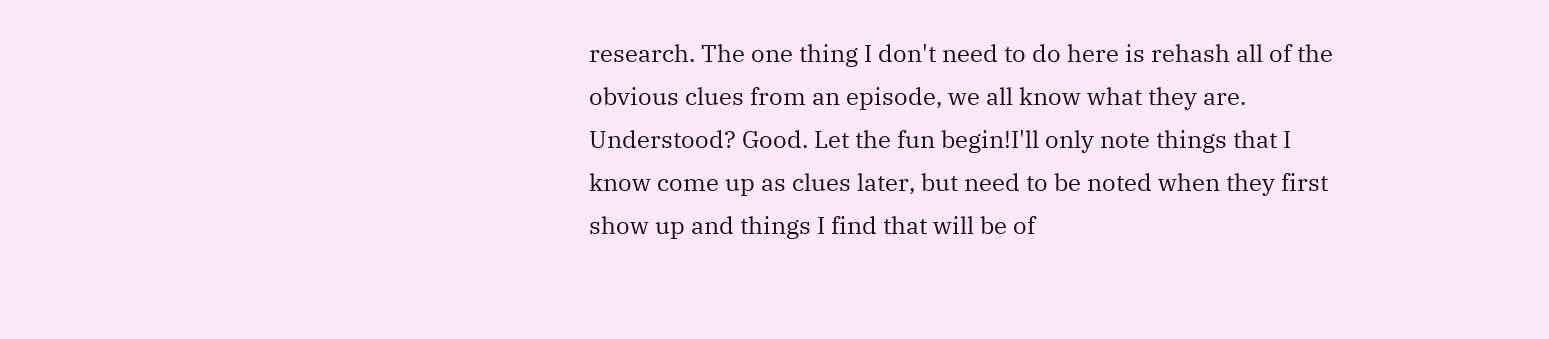research. The one thing I don't need to do here is rehash all of the obvious clues from an episode, we all know what they are. Understood? Good. Let the fun begin!I'll only note things that I know come up as clues later, but need to be noted when they first show up and things I find that will be of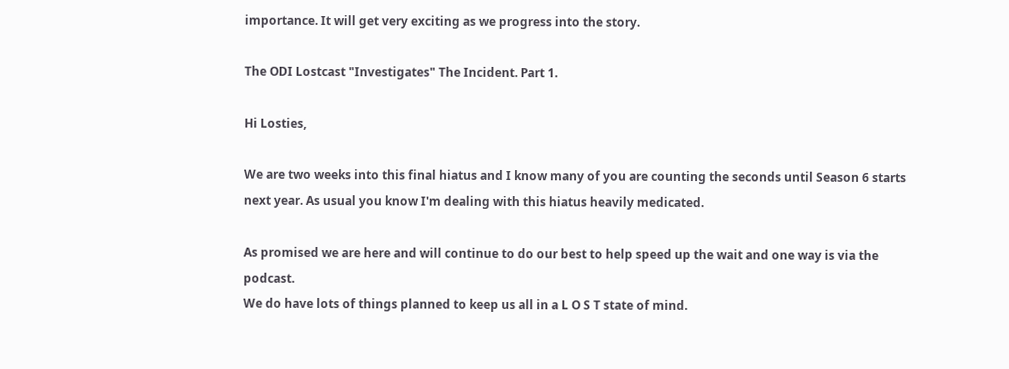importance. It will get very exciting as we progress into the story.

The ODI Lostcast "Investigates" The Incident. Part 1.

Hi Losties,

We are two weeks into this final hiatus and I know many of you are counting the seconds until Season 6 starts next year. As usual you know I'm dealing with this hiatus heavily medicated.

As promised we are here and will continue to do our best to help speed up the wait and one way is via the podcast.
We do have lots of things planned to keep us all in a L O S T state of mind.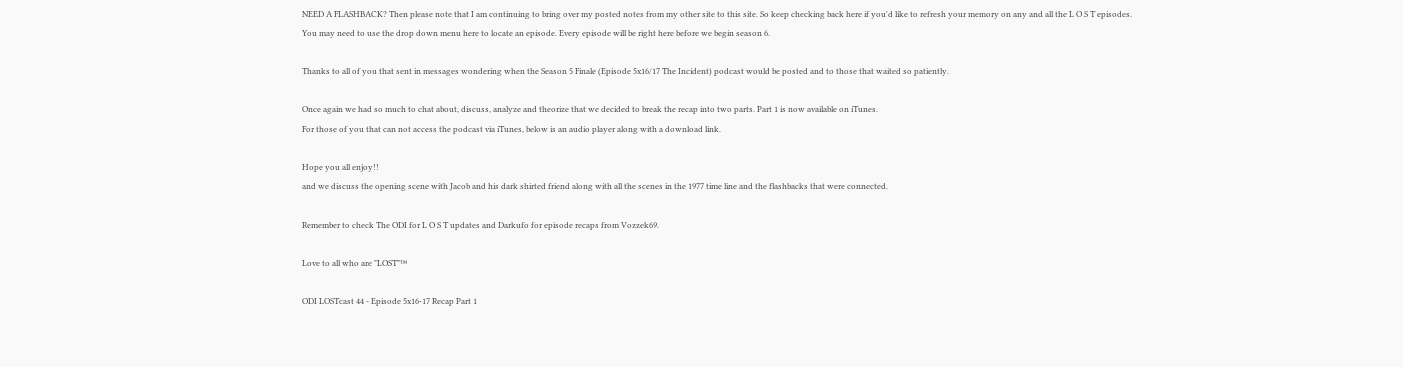NEED A FLASHBACK? Then please note that I am continuing to bring over my posted notes from my other site to this site. So keep checking back here if you'd like to refresh your memory on any and all the L O S T episodes.
You may need to use the drop down menu here to locate an episode. Every episode will be right here before we begin season 6.

Thanks to all of you that sent in messages wondering when the Season 5 Finale (Episode 5x16/17 The Incident) podcast would be posted and to those that waited so patiently.

Once again we had so much to chat about, discuss, analyze and theorize that we decided to break the recap into two parts. Part 1 is now available on iTunes.
For those of you that can not access the podcast via iTunes, below is an audio player along with a download link.

Hope you all enjoy!!
and we discuss the opening scene with Jacob and his dark shirted friend along with all the scenes in the 1977 time line and the flashbacks that were connected.

Remember to check The ODI for L O S T updates and Darkufo for episode recaps from Vozzek69.

Love to all who are "LOST"™

ODI LOSTcast 44 - Episode 5x16-17 Recap Part 1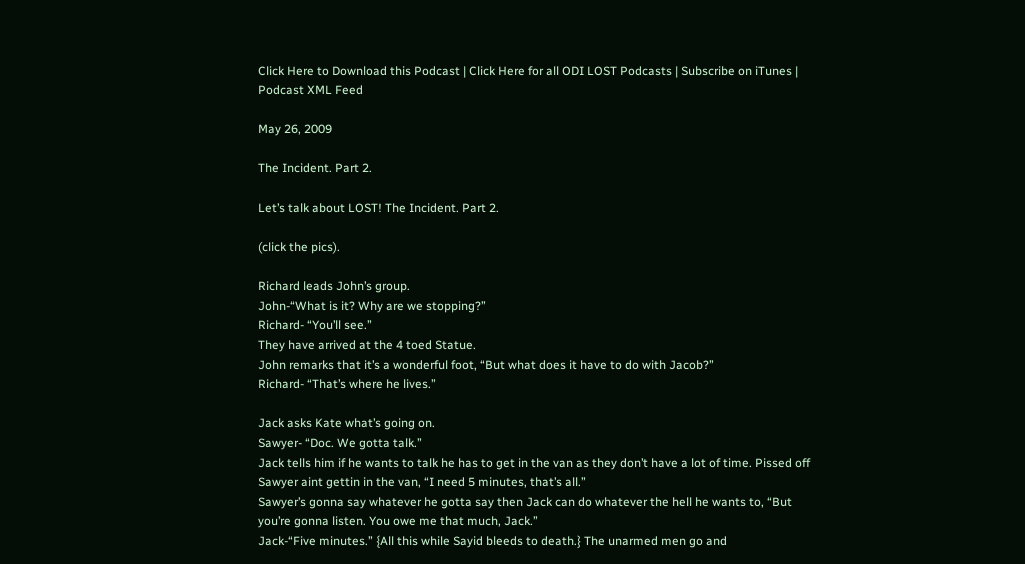Click Here to Download this Podcast | Click Here for all ODI LOST Podcasts | Subscribe on iTunes | Podcast XML Feed

May 26, 2009

The Incident. Part 2.

Let’s talk about LOST! The Incident. Part 2.

(click the pics).

Richard leads John’s group.
John-“What is it? Why are we stopping?”
Richard- “You’ll see.”
They have arrived at the 4 toed Statue.
John remarks that it’s a wonderful foot, “But what does it have to do with Jacob?”
Richard- “That’s where he lives.”

Jack asks Kate what’s going on.
Sawyer- “Doc. We gotta talk.”
Jack tells him if he wants to talk he has to get in the van as they don’t have a lot of time. Pissed off Sawyer aint gettin in the van, “I need 5 minutes, that’s all.”
Sawyer’s gonna say whatever he gotta say then Jack can do whatever the hell he wants to, “But you’re gonna listen. You owe me that much, Jack.”
Jack-“Five minutes.” {All this while Sayid bleeds to death.} The unarmed men go and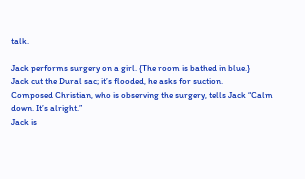talk.

Jack performs surgery on a girl. {The room is bathed in blue.}
Jack cut the Dural sac; it’s flooded, he asks for suction.
Composed Christian, who is observing the surgery, tells Jack “Calm down. It’s alright.”
Jack is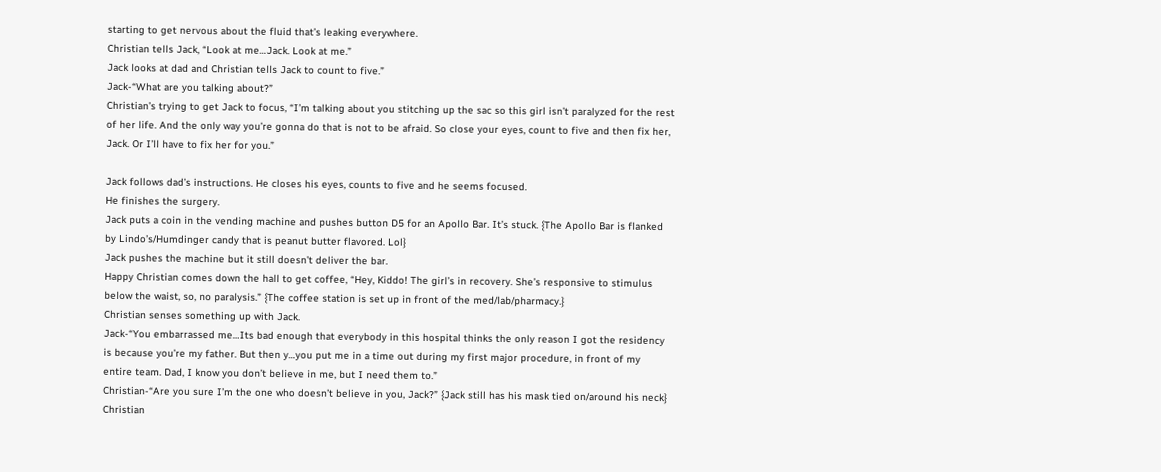starting to get nervous about the fluid that’s leaking everywhere.
Christian tells Jack, “Look at me…Jack. Look at me.”
Jack looks at dad and Christian tells Jack to count to five.”
Jack-“What are you talking about?”
Christian’s trying to get Jack to focus, “I’m talking about you stitching up the sac so this girl isn’t paralyzed for the rest of her life. And the only way you’re gonna do that is not to be afraid. So close your eyes, count to five and then fix her, Jack. Or I’ll have to fix her for you.”

Jack follows dad’s instructions. He closes his eyes, counts to five and he seems focused.
He finishes the surgery.
Jack puts a coin in the vending machine and pushes button D5 for an Apollo Bar. It’s stuck. {The Apollo Bar is flanked by Lindo’s/Humdinger candy that is peanut butter flavored. Lol}
Jack pushes the machine but it still doesn’t deliver the bar.
Happy Christian comes down the hall to get coffee, “Hey, Kiddo! The girl’s in recovery. She’s responsive to stimulus below the waist, so, no paralysis.” {The coffee station is set up in front of the med/lab/pharmacy.}
Christian senses something up with Jack.
Jack-“You embarrassed me…Its bad enough that everybody in this hospital thinks the only reason I got the residency is because you’re my father. But then y…you put me in a time out during my first major procedure, in front of my entire team. Dad, I know you don’t believe in me, but I need them to.”
Christian-“Are you sure I’m the one who doesn’t believe in you, Jack?” {Jack still has his mask tied on/around his neck} Christian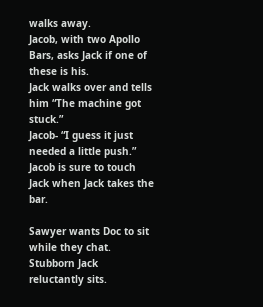walks away.
Jacob, with two Apollo Bars, asks Jack if one of these is his.
Jack walks over and tells him “The machine got stuck.”
Jacob- “I guess it just needed a little push.”
Jacob is sure to touch Jack when Jack takes the bar.

Sawyer wants Doc to sit while they chat.
Stubborn Jack reluctantly sits.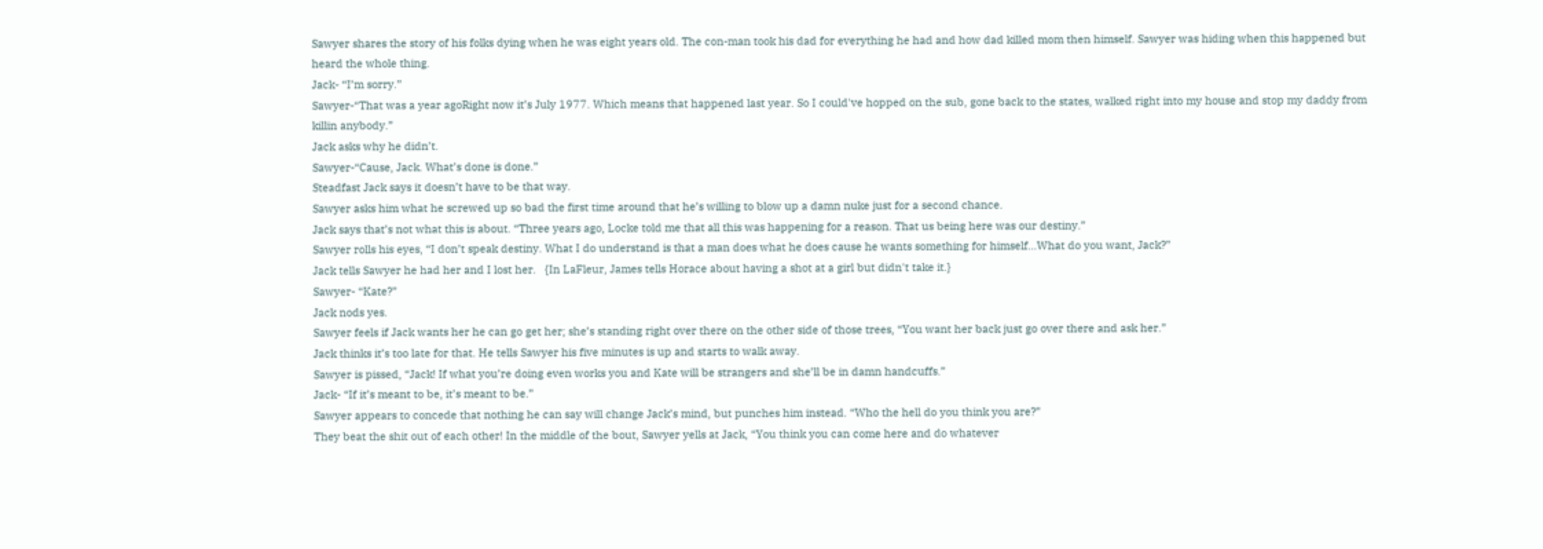Sawyer shares the story of his folks dying when he was eight years old. The con-man took his dad for everything he had and how dad killed mom then himself. Sawyer was hiding when this happened but heard the whole thing.
Jack- “I’m sorry.”
Sawyer-“That was a year agoRight now it’s July 1977. Which means that happened last year. So I could've hopped on the sub, gone back to the states, walked right into my house and stop my daddy from killin anybody.”
Jack asks why he didn’t.
Sawyer-“Cause, Jack. What’s done is done.”
Steadfast Jack says it doesn’t have to be that way.
Sawyer asks him what he screwed up so bad the first time around that he’s willing to blow up a damn nuke just for a second chance.
Jack says that’s not what this is about. “Three years ago, Locke told me that all this was happening for a reason. That us being here was our destiny.”
Sawyer rolls his eyes, “I don’t speak destiny. What I do understand is that a man does what he does cause he wants something for himself…What do you want, Jack?”
Jack tells Sawyer he had her and I lost her.   {In LaFleur, James tells Horace about having a shot at a girl but didn't take it.}
Sawyer- “Kate?”
Jack nods yes.
Sawyer feels if Jack wants her he can go get her; she’s standing right over there on the other side of those trees, “You want her back just go over there and ask her.”
Jack thinks it’s too late for that. He tells Sawyer his five minutes is up and starts to walk away.
Sawyer is pissed, “Jack! If what you’re doing even works you and Kate will be strangers and she’ll be in damn handcuffs.”
Jack- “If it’s meant to be, it’s meant to be.”
Sawyer appears to concede that nothing he can say will change Jack’s mind, but punches him instead. “Who the hell do you think you are?”
They beat the shit out of each other! In the middle of the bout, Sawyer yells at Jack, “You think you can come here and do whatever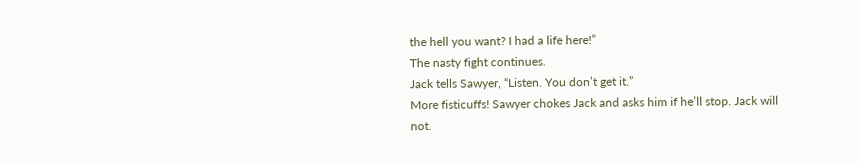the hell you want? I had a life here!”
The nasty fight continues.
Jack tells Sawyer, “Listen. You don’t get it.”
More fisticuffs! Sawyer chokes Jack and asks him if he’ll stop. Jack will not.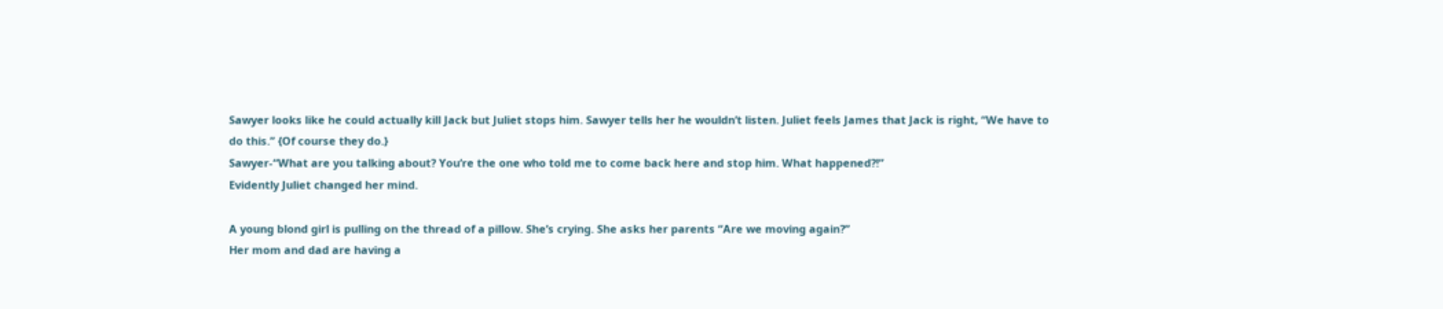Sawyer looks like he could actually kill Jack but Juliet stops him. Sawyer tells her he wouldn’t listen. Juliet feels James that Jack is right, “We have to do this.” {Of course they do.}
Sawyer-“What are you talking about? You’re the one who told me to come back here and stop him. What happened?!”
Evidently Juliet changed her mind.

A young blond girl is pulling on the thread of a pillow. She’s crying. She asks her parents “Are we moving again?”
Her mom and dad are having a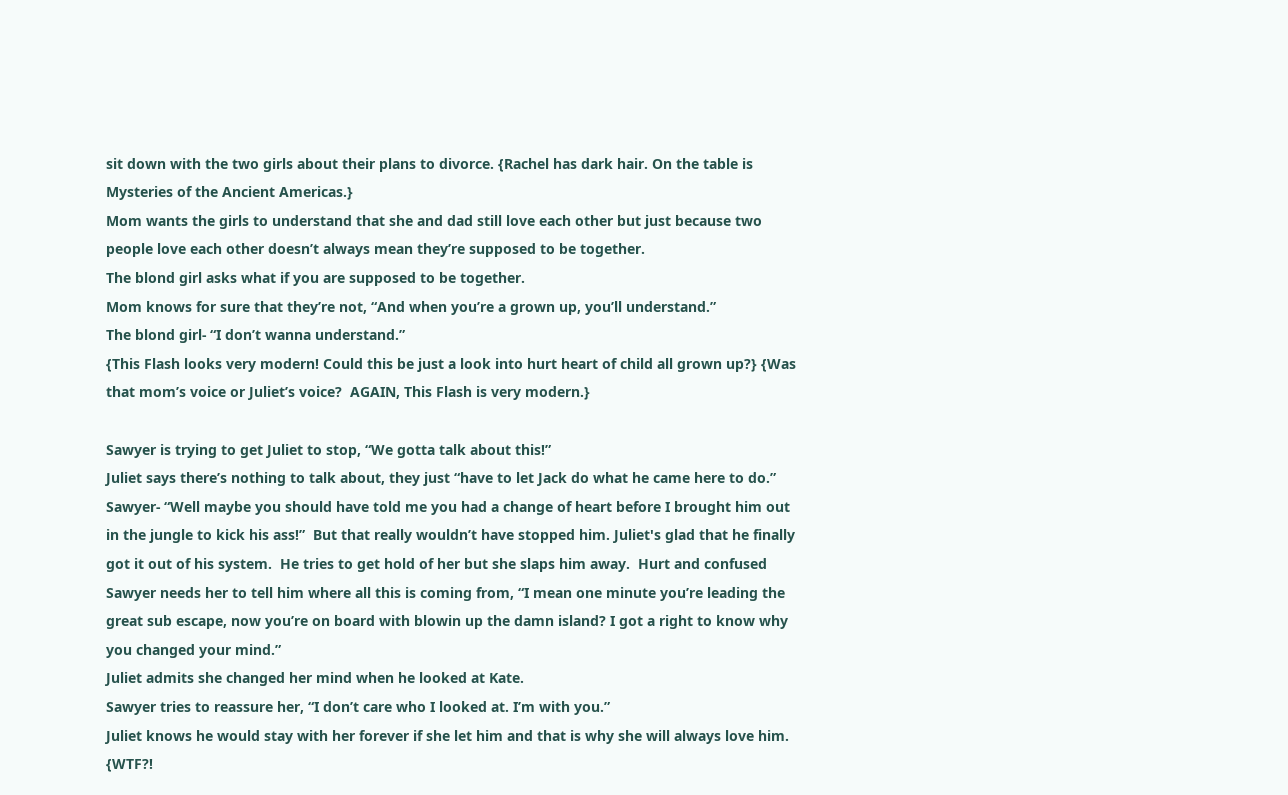sit down with the two girls about their plans to divorce. {Rachel has dark hair. On the table is Mysteries of the Ancient Americas.}
Mom wants the girls to understand that she and dad still love each other but just because two people love each other doesn’t always mean they’re supposed to be together.
The blond girl asks what if you are supposed to be together.
Mom knows for sure that they’re not, “And when you’re a grown up, you’ll understand.”
The blond girl- “I don’t wanna understand.”
{This Flash looks very modern! Could this be just a look into hurt heart of child all grown up?} {Was that mom’s voice or Juliet’s voice?  AGAIN, This Flash is very modern.}

Sawyer is trying to get Juliet to stop, “We gotta talk about this!”
Juliet says there’s nothing to talk about, they just “have to let Jack do what he came here to do.”
Sawyer- “Well maybe you should have told me you had a change of heart before I brought him out in the jungle to kick his ass!”  But that really wouldn’t have stopped him. Juliet's glad that he finally got it out of his system.  He tries to get hold of her but she slaps him away.  Hurt and confused Sawyer needs her to tell him where all this is coming from, “I mean one minute you’re leading the great sub escape, now you’re on board with blowin up the damn island? I got a right to know why you changed your mind.”
Juliet admits she changed her mind when he looked at Kate.
Sawyer tries to reassure her, “I don’t care who I looked at. I’m with you.”
Juliet knows he would stay with her forever if she let him and that is why she will always love him. {WTF?!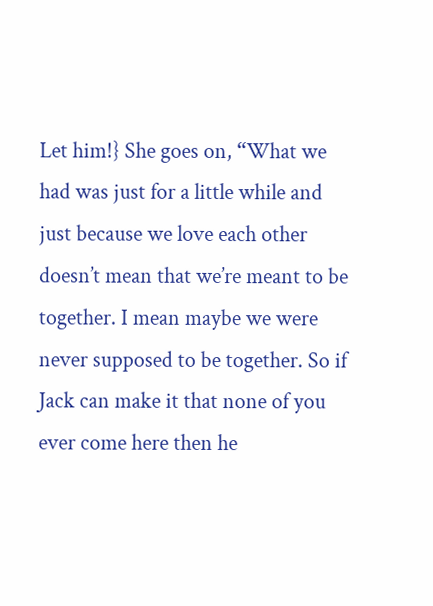Let him!} She goes on, “What we had was just for a little while and just because we love each other doesn’t mean that we’re meant to be together. I mean maybe we were never supposed to be together. So if Jack can make it that none of you ever come here then he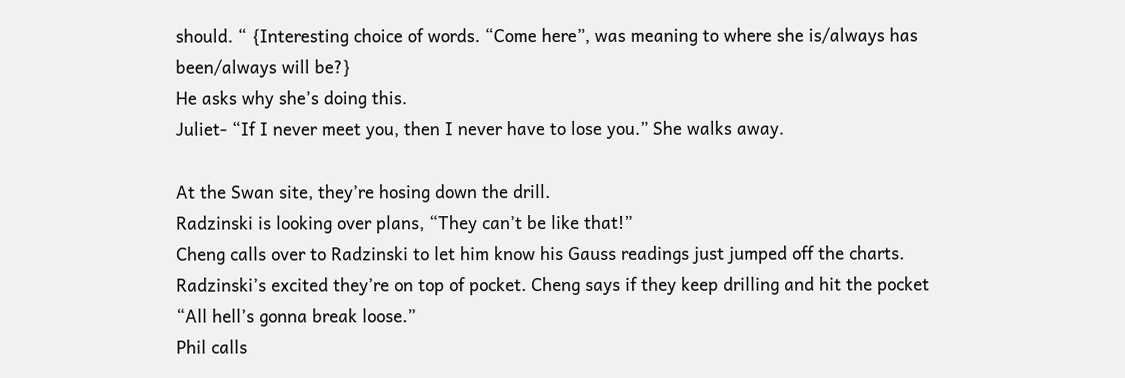should. “ {Interesting choice of words. “Come here”, was meaning to where she is/always has been/always will be?}
He asks why she’s doing this.
Juliet- “If I never meet you, then I never have to lose you.” She walks away.

At the Swan site, they’re hosing down the drill.
Radzinski is looking over plans, “They can’t be like that!”
Cheng calls over to Radzinski to let him know his Gauss readings just jumped off the charts.
Radzinski’s excited they’re on top of pocket. Cheng says if they keep drilling and hit the pocket “All hell’s gonna break loose.”
Phil calls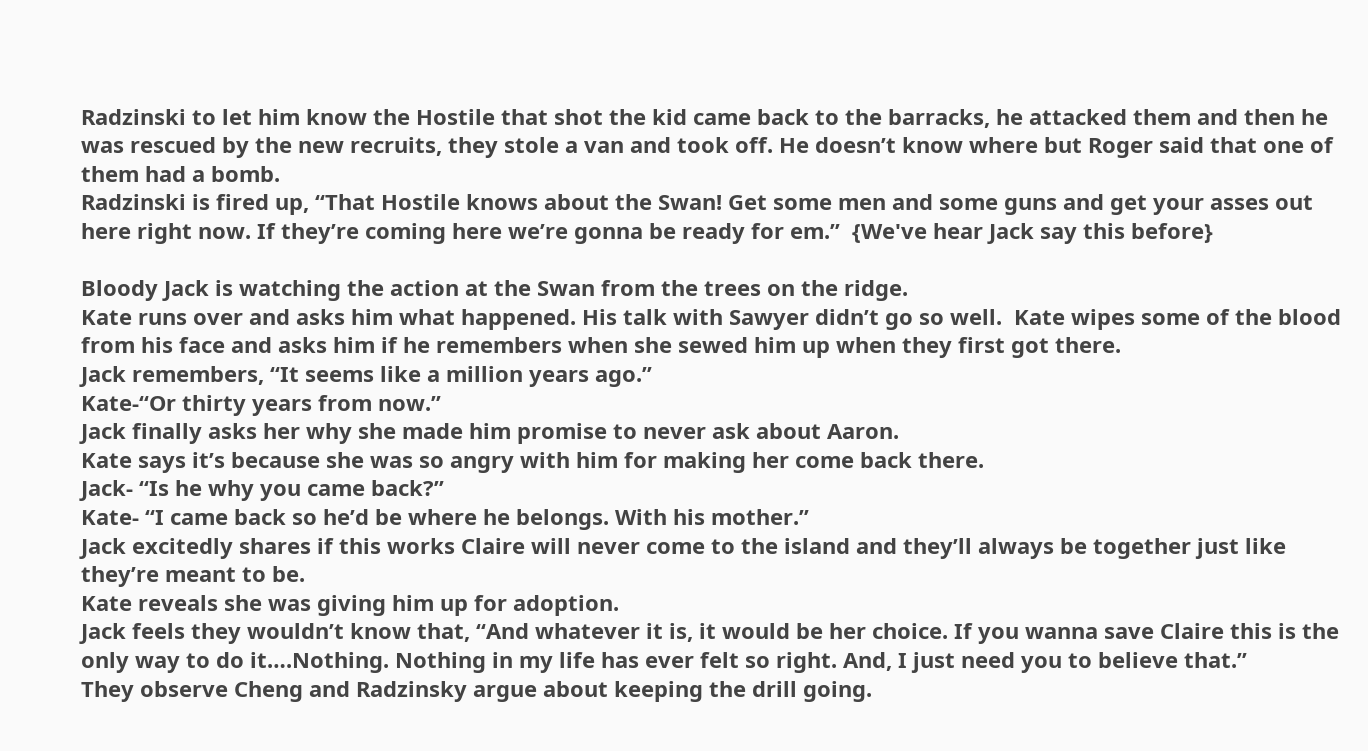Radzinski to let him know the Hostile that shot the kid came back to the barracks, he attacked them and then he was rescued by the new recruits, they stole a van and took off. He doesn’t know where but Roger said that one of them had a bomb.
Radzinski is fired up, “That Hostile knows about the Swan! Get some men and some guns and get your asses out here right now. If they’re coming here we’re gonna be ready for em.”  {We've hear Jack say this before}

Bloody Jack is watching the action at the Swan from the trees on the ridge.
Kate runs over and asks him what happened. His talk with Sawyer didn’t go so well.  Kate wipes some of the blood from his face and asks him if he remembers when she sewed him up when they first got there.
Jack remembers, “It seems like a million years ago.”
Kate-“Or thirty years from now.”
Jack finally asks her why she made him promise to never ask about Aaron.
Kate says it’s because she was so angry with him for making her come back there.
Jack- “Is he why you came back?”
Kate- “I came back so he’d be where he belongs. With his mother.”
Jack excitedly shares if this works Claire will never come to the island and they’ll always be together just like they’re meant to be.
Kate reveals she was giving him up for adoption.
Jack feels they wouldn’t know that, “And whatever it is, it would be her choice. If you wanna save Claire this is the only way to do it….Nothing. Nothing in my life has ever felt so right. And, I just need you to believe that.”
They observe Cheng and Radzinsky argue about keeping the drill going.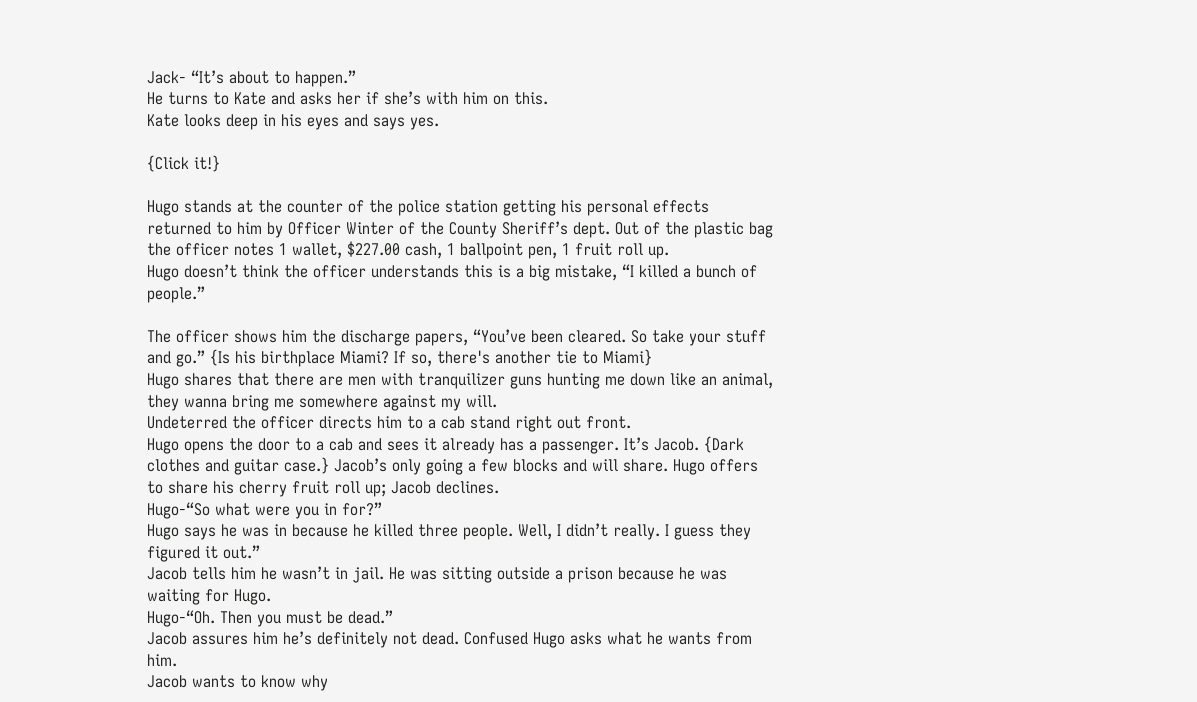Jack- “It’s about to happen.”
He turns to Kate and asks her if she’s with him on this.
Kate looks deep in his eyes and says yes.

{Click it!}

Hugo stands at the counter of the police station getting his personal effects returned to him by Officer Winter of the County Sheriff’s dept. Out of the plastic bag the officer notes 1 wallet, $227.00 cash, 1 ballpoint pen, 1 fruit roll up.
Hugo doesn’t think the officer understands this is a big mistake, “I killed a bunch of people.”

The officer shows him the discharge papers, “You’ve been cleared. So take your stuff and go.” {Is his birthplace Miami? If so, there's another tie to Miami}
Hugo shares that there are men with tranquilizer guns hunting me down like an animal, they wanna bring me somewhere against my will.
Undeterred the officer directs him to a cab stand right out front.
Hugo opens the door to a cab and sees it already has a passenger. It’s Jacob. {Dark clothes and guitar case.} Jacob’s only going a few blocks and will share. Hugo offers to share his cherry fruit roll up; Jacob declines.
Hugo-“So what were you in for?”
Hugo says he was in because he killed three people. Well, I didn’t really. I guess they figured it out.”
Jacob tells him he wasn’t in jail. He was sitting outside a prison because he was waiting for Hugo.
Hugo-“Oh. Then you must be dead.”
Jacob assures him he’s definitely not dead. Confused Hugo asks what he wants from him.
Jacob wants to know why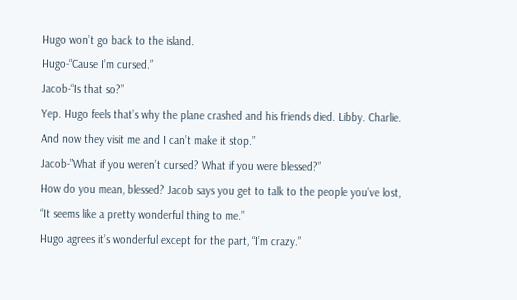Hugo won’t go back to the island.
Hugo-“Cause I’m cursed.”
Jacob-“Is that so?”
Yep. Hugo feels that’s why the plane crashed and his friends died. Libby. Charlie. And now they visit me and I can’t make it stop.”
Jacob-”What if you weren’t cursed? What if you were blessed?”
How do you mean, blessed? Jacob says you get to talk to the people you’ve lost, “It seems like a pretty wonderful thing to me.”
Hugo agrees it’s wonderful except for the part, “I’m crazy.”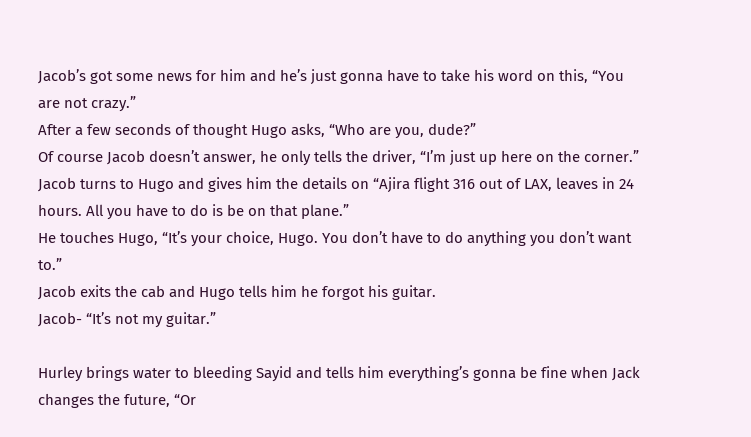Jacob’s got some news for him and he’s just gonna have to take his word on this, “You are not crazy.”
After a few seconds of thought Hugo asks, “Who are you, dude?”
Of course Jacob doesn’t answer, he only tells the driver, “I’m just up here on the corner.”
Jacob turns to Hugo and gives him the details on “Ajira flight 316 out of LAX, leaves in 24 hours. All you have to do is be on that plane.”
He touches Hugo, “It’s your choice, Hugo. You don’t have to do anything you don’t want to.”
Jacob exits the cab and Hugo tells him he forgot his guitar.
Jacob- “It’s not my guitar.”

Hurley brings water to bleeding Sayid and tells him everything’s gonna be fine when Jack changes the future, “Or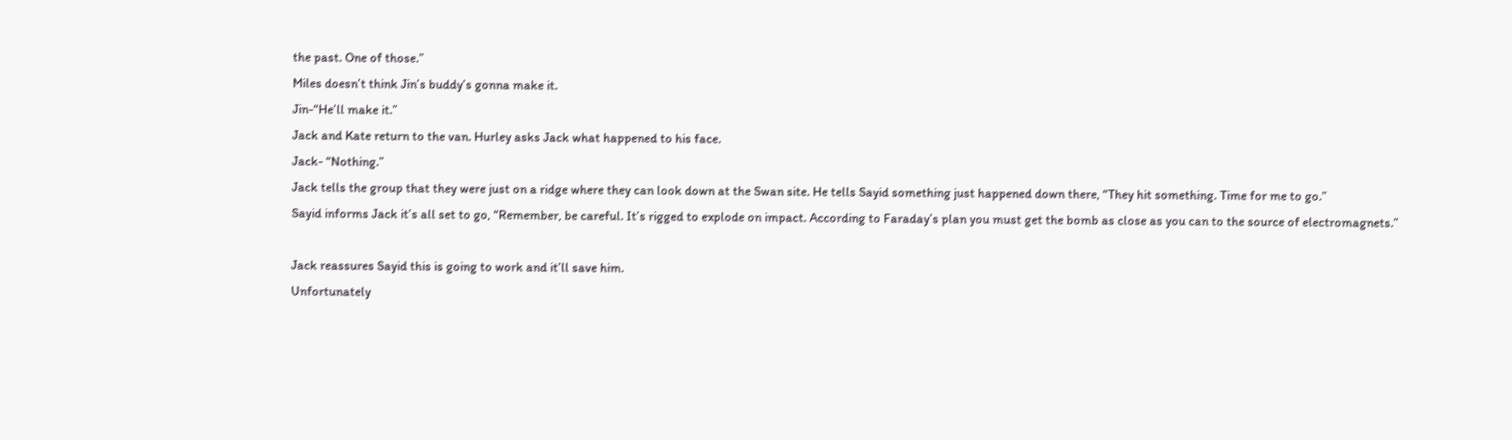the past. One of those.”
Miles doesn’t think Jin’s buddy’s gonna make it.
Jin-“He’ll make it.”
Jack and Kate return to the van. Hurley asks Jack what happened to his face.
Jack- “Nothing.”
Jack tells the group that they were just on a ridge where they can look down at the Swan site. He tells Sayid something just happened down there, “They hit something. Time for me to go.”
Sayid informs Jack it’s all set to go, “Remember, be careful. It’s rigged to explode on impact. According to Faraday’s plan you must get the bomb as close as you can to the source of electromagnets.”

Jack reassures Sayid this is going to work and it’ll save him.
Unfortunately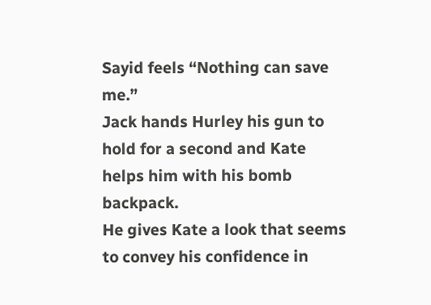Sayid feels “Nothing can save me.”
Jack hands Hurley his gun to hold for a second and Kate helps him with his bomb backpack.
He gives Kate a look that seems to convey his confidence in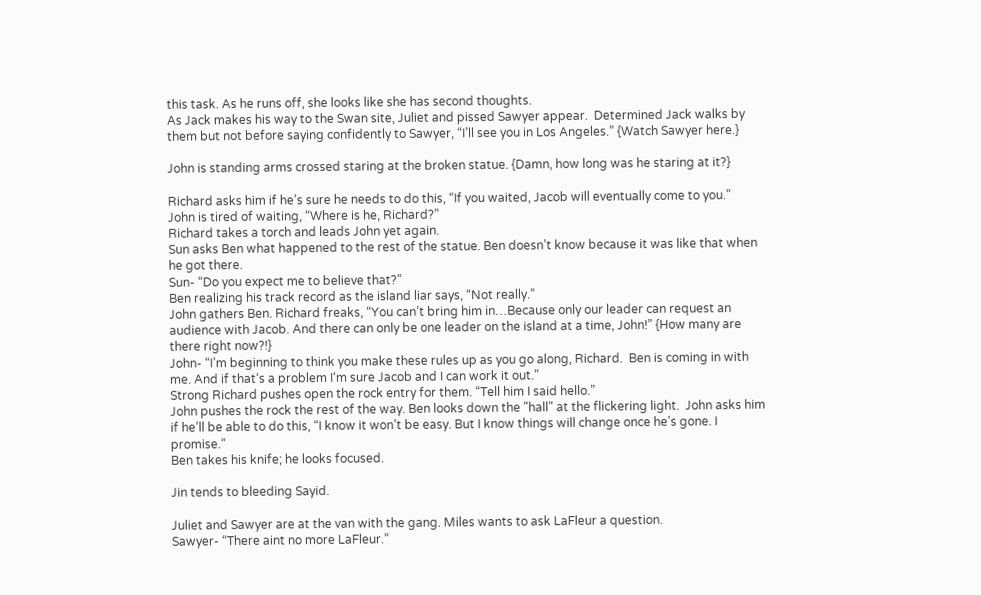this task. As he runs off, she looks like she has second thoughts.
As Jack makes his way to the Swan site, Juliet and pissed Sawyer appear.  Determined Jack walks by them but not before saying confidently to Sawyer, “I’ll see you in Los Angeles.” {Watch Sawyer here.}

John is standing arms crossed staring at the broken statue. {Damn, how long was he staring at it?}

Richard asks him if he’s sure he needs to do this, “If you waited, Jacob will eventually come to you.”
John is tired of waiting, “Where is he, Richard?”
Richard takes a torch and leads John yet again.
Sun asks Ben what happened to the rest of the statue. Ben doesn’t know because it was like that when he got there.
Sun- “Do you expect me to believe that?”
Ben realizing his track record as the island liar says, “Not really.”
John gathers Ben. Richard freaks, “You can’t bring him in…Because only our leader can request an audience with Jacob. And there can only be one leader on the island at a time, John!” {How many are there right now?!}
John- “I’m beginning to think you make these rules up as you go along, Richard.  Ben is coming in with me. And if that‘s a problem I‘m sure Jacob and I can work it out.”
Strong Richard pushes open the rock entry for them. “Tell him I said hello.”
John pushes the rock the rest of the way. Ben looks down the "hall" at the flickering light.  John asks him if he’ll be able to do this, “I know it won’t be easy. But I know things will change once he’s gone. I promise.”
Ben takes his knife; he looks focused.

Jin tends to bleeding Sayid.

Juliet and Sawyer are at the van with the gang. Miles wants to ask LaFleur a question.
Sawyer- “There aint no more LaFleur.”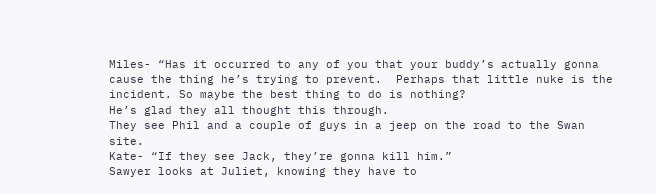Miles- “Has it occurred to any of you that your buddy’s actually gonna cause the thing he’s trying to prevent.  Perhaps that little nuke is the incident. So maybe the best thing to do is nothing?
He’s glad they all thought this through.
They see Phil and a couple of guys in a jeep on the road to the Swan site.
Kate- “If they see Jack, they’re gonna kill him.”
Sawyer looks at Juliet, knowing they have to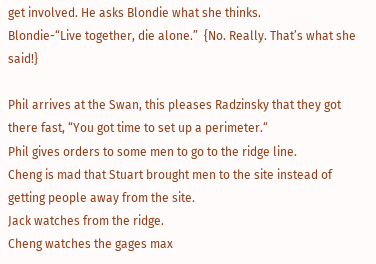get involved. He asks Blondie what she thinks.
Blondie-“Live together, die alone.”  {No. Really. That’s what she said!}

Phil arrives at the Swan, this pleases Radzinsky that they got there fast, “You got time to set up a perimeter.“
Phil gives orders to some men to go to the ridge line.
Cheng is mad that Stuart brought men to the site instead of getting people away from the site.
Jack watches from the ridge.
Cheng watches the gages max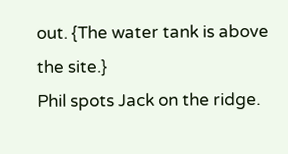out. {The water tank is above the site.}
Phil spots Jack on the ridge.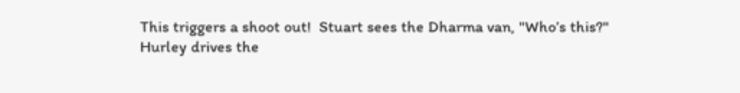This triggers a shoot out!  Stuart sees the Dharma van, "Who’s this?"
Hurley drives the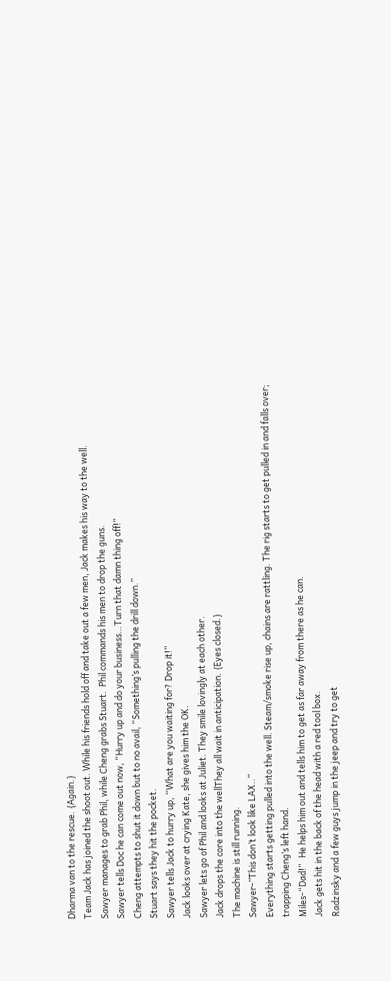Dharma van to the rescue. {Again.}
Team Jack has joined the shoot out. While his friends hold off and take out a few men, Jack makes his way to the well.
Sawyer manages to grab Phil, while Cheng grabs Stuart.  Phil commands his men to drop the guns.
Sawyer tells Doc he can come out now, “Hurry up and do your business…Turn that damn thing off!”
Cheng attempts to shut it down but to no avail, “Something’s pulling the drill down.”
Stuart says they hit the pocket.
Sawyer tells Jack to hurry up, “What are you waiting for? Drop it!”
Jack looks over at crying Kate, she gives him the OK.
Sawyer lets go of Phil and looks at Juliet. They smile lovingly at each other.
Jack drops the core into the wellThey all wait in anticipation. {Eyes closed.}
The machine is still running.
Sawyer-”This don’t look like LAX..”
Everything starts getting pulled into the well. Steam/smoke rise up, chains are rattling. The rig starts to get pulled in and falls over; trapping Cheng’s left hand.
Miles-“Dad!”   He helps him out and tells him to get as far away from there as he can.
Jack gets hit in the back of the head with a red tool box.
Radzinsky and a few guys jump in the jeep and try to get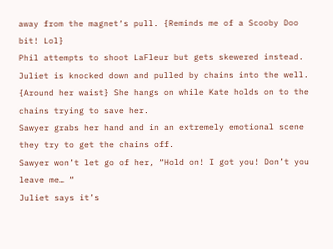away from the magnet‘s pull. {Reminds me of a Scooby Doo bit! Lol}
Phil attempts to shoot LaFleur but gets skewered instead.
Juliet is knocked down and pulled by chains into the well. {Around her waist} She hangs on while Kate holds on to the chains trying to save her.
Sawyer grabs her hand and in an extremely emotional scene they try to get the chains off.
Sawyer won’t let go of her, “Hold on! I got you! Don’t you leave me… “
Juliet says it’s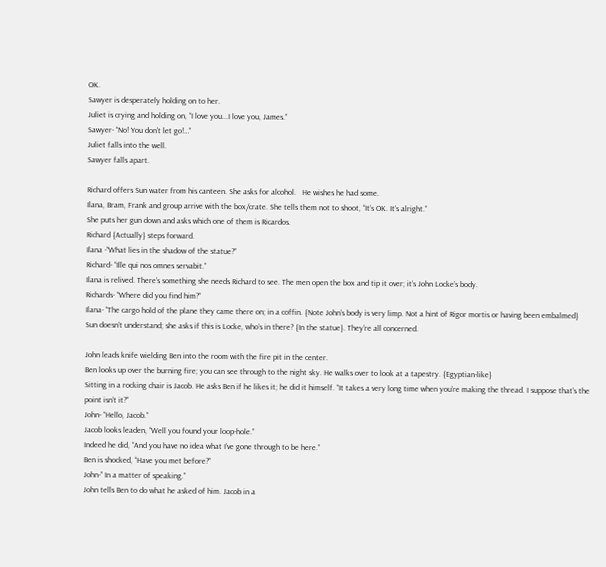OK.
Sawyer is desperately holding on to her.
Juliet is crying and holding on, “I love you...I love you, James.”
Sawyer- “No! You don’t let go!…”
Juliet falls into the well.
Sawyer falls apart.

Richard offers Sun water from his canteen. She asks for alcohol.   He wishes he had some.
Ilana, Bram, Frank and group arrive with the box/crate. She tells them not to shoot, “It’s OK. It’s alright.”
She puts her gun down and asks which one of them is Ricardos.
Richard {Actually} steps forward.
Ilana -“What lies in the shadow of the statue?”
Richard- “Ille qui nos omnes servabit.”
Ilana is relived. There’s something she needs Richard to see. The men open the box and tip it over; it’s John Locke’s body.
Richards- “Where did you find him?”
Ilana- “The cargo hold of the plane they came there on; in a coffin. {Note John’s body is very limp. Not a hint of Rigor mortis or having been embalmed}
Sun doesn’t understand; she asks if this is Locke, who’s in there? {In the statue}. They’re all concerned.

John leads knife wielding Ben into the room with the fire pit in the center.
Ben looks up over the burning fire; you can see through to the night sky. He walks over to look at a tapestry. {Egyptian-like}
Sitting in a rocking chair is Jacob. He asks Ben if he likes it; he did it himself. “It takes a very long time when you’re making the thread. I suppose that’s the point isn’t it?”
John- “Hello, Jacob.”
Jacob looks leaden, “Well you found your loop-hole.”
Indeed he did, “And you have no idea what I’ve gone through to be here.”
Ben is shocked, “Have you met before?”
John-” In a matter of speaking.”
John tells Ben to do what he asked of him. Jacob in a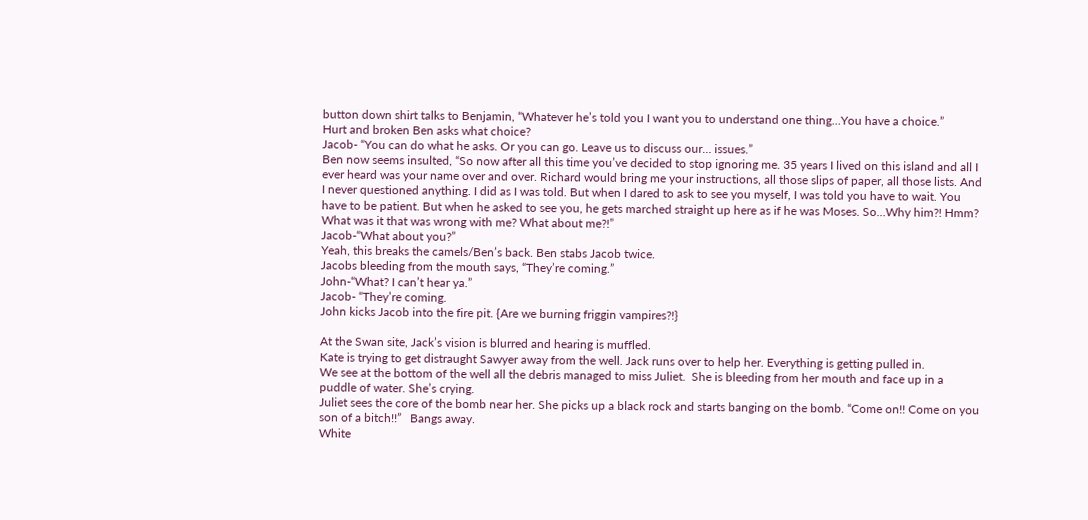button down shirt talks to Benjamin, “Whatever he’s told you I want you to understand one thing…You have a choice.”
Hurt and broken Ben asks what choice?
Jacob- “You can do what he asks. Or you can go. Leave us to discuss our… issues.”
Ben now seems insulted, “So now after all this time you’ve decided to stop ignoring me. 35 years I lived on this island and all I ever heard was your name over and over. Richard would bring me your instructions, all those slips of paper, all those lists. And I never questioned anything. I did as I was told. But when I dared to ask to see you myself, I was told you have to wait. You have to be patient. But when he asked to see you, he gets marched straight up here as if he was Moses. So…Why him?! Hmm? What was it that was wrong with me? What about me?!”
Jacob-“What about you?”
Yeah, this breaks the camels/Ben’s back. Ben stabs Jacob twice.
Jacobs bleeding from the mouth says, “They’re coming.”
John-“What? I can’t hear ya.”
Jacob- “They’re coming.
John kicks Jacob into the fire pit. {Are we burning friggin vampires?!}

At the Swan site, Jack’s vision is blurred and hearing is muffled.
Kate is trying to get distraught Sawyer away from the well. Jack runs over to help her. Everything is getting pulled in.
We see at the bottom of the well all the debris managed to miss Juliet.  She is bleeding from her mouth and face up in a puddle of water. She’s crying.
Juliet sees the core of the bomb near her. She picks up a black rock and starts banging on the bomb. “Come on!! Come on you son of a bitch!!”   Bangs away.
White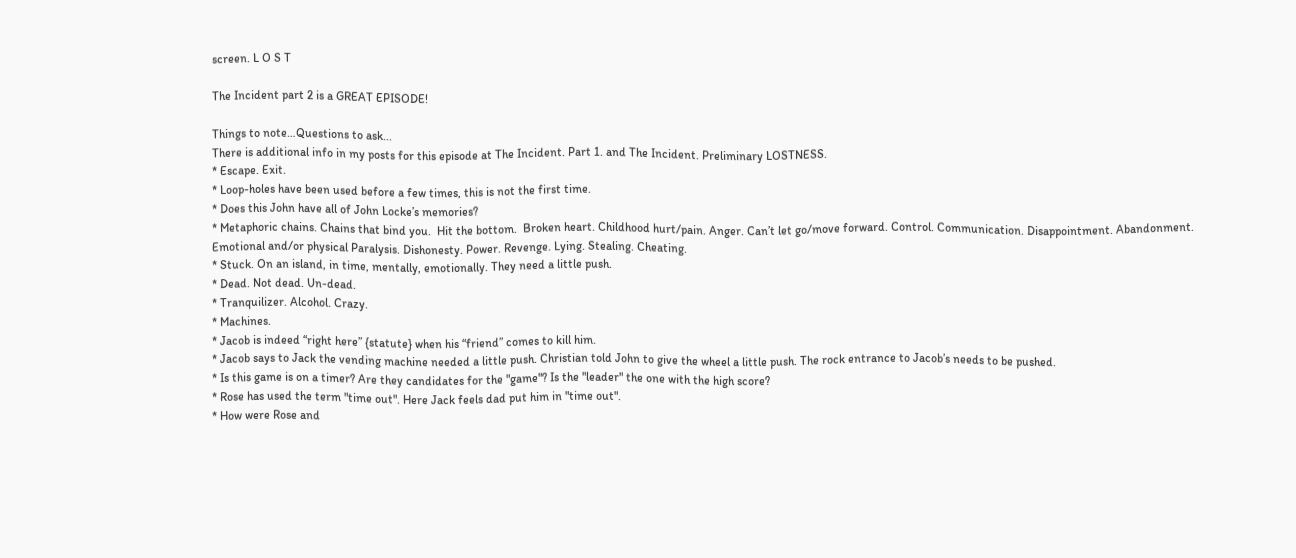screen. L O S T

The Incident part 2 is a GREAT EPISODE!

Things to note…Questions to ask...
There is additional info in my posts for this episode at The Incident. Part 1. and The Incident. Preliminary LOSTNESS.
* Escape. Exit.
* Loop-holes have been used before a few times, this is not the first time.
* Does this John have all of John Locke’s memories?
* Metaphoric chains. Chains that bind you.  Hit the bottom.  Broken heart. Childhood hurt/pain. Anger. Can’t let go/move forward. Control. Communication. Disappointment. Abandonment. Emotional and/or physical Paralysis. Dishonesty. Power. Revenge. Lying. Stealing. Cheating.
* Stuck. On an island, in time, mentally, emotionally. They need a little push.
* Dead. Not dead. Un-dead.
* Tranquilizer. Alcohol. Crazy.
* Machines.
* Jacob is indeed “right here” {statute} when his “friend” comes to kill him.
* Jacob says to Jack the vending machine needed a little push. Christian told John to give the wheel a little push. The rock entrance to Jacob’s needs to be pushed.
* Is this game is on a timer? Are they candidates for the "game"? Is the "leader" the one with the high score?
* Rose has used the term "time out". Here Jack feels dad put him in "time out".
* How were Rose and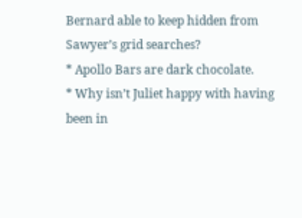Bernard able to keep hidden from Sawyer’s grid searches?
* Apollo Bars are dark chocolate.
* Why isn’t Juliet happy with having been in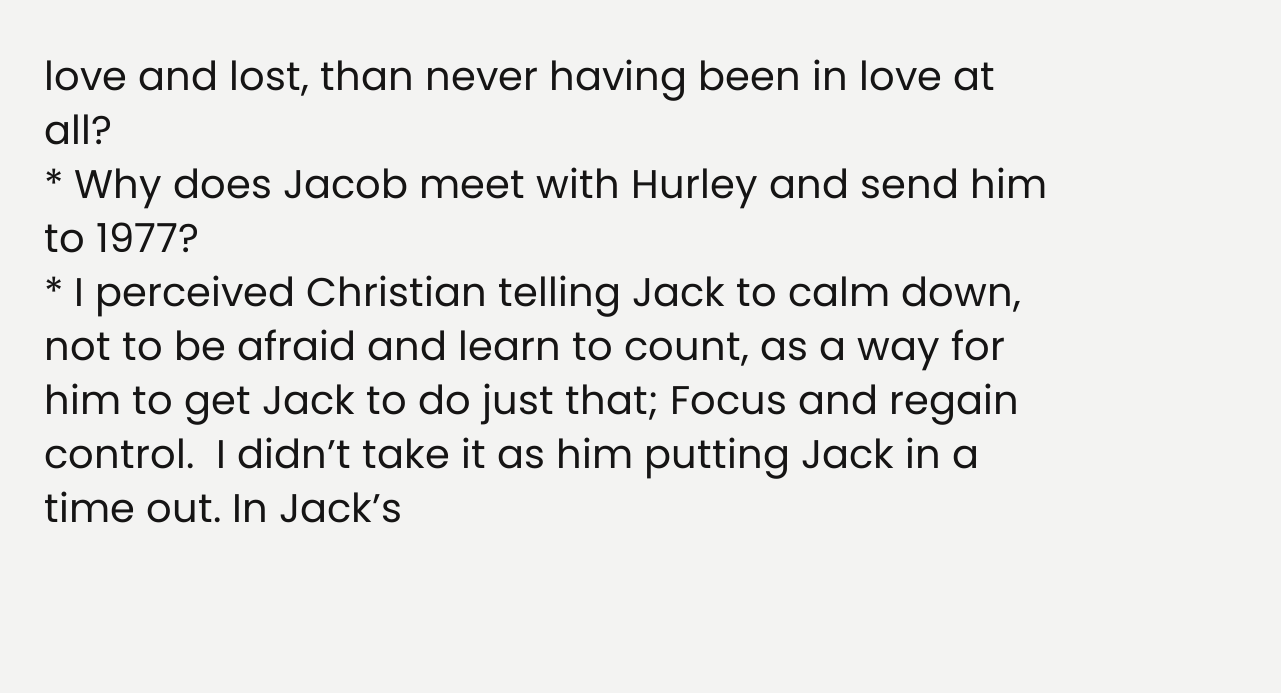love and lost, than never having been in love at all?
* Why does Jacob meet with Hurley and send him to 1977?
* I perceived Christian telling Jack to calm down, not to be afraid and learn to count, as a way for him to get Jack to do just that; Focus and regain control.  I didn’t take it as him putting Jack in a time out. In Jack’s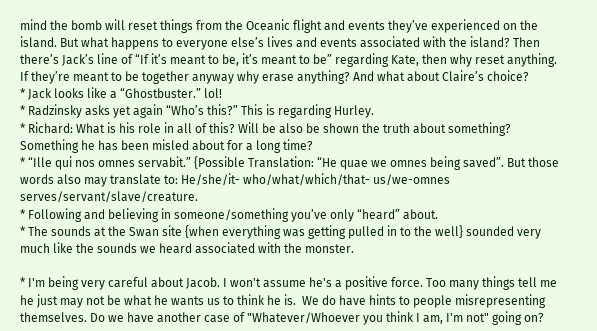mind the bomb will reset things from the Oceanic flight and events they’ve experienced on the island. But what happens to everyone else’s lives and events associated with the island? Then there’s Jack’s line of “If it’s meant to be, it’s meant to be” regarding Kate, then why reset anything. If they’re meant to be together anyway why erase anything? And what about Claire’s choice?
* Jack looks like a “Ghostbuster.” lol!
* Radzinsky asks yet again “Who’s this?” This is regarding Hurley.
* Richard: What is his role in all of this? Will be also be shown the truth about something? Something he has been misled about for a long time?
* “Ille qui nos omnes servabit.” {Possible Translation: “He quae we omnes being saved”. But those words also may translate to: He/she/it- who/what/which/that- us/we-omnes serves/servant/slave/creature.
* Following and believing in someone/something you’ve only “heard” about.
* The sounds at the Swan site {when everything was getting pulled in to the well} sounded very much like the sounds we heard associated with the monster.

* I'm being very careful about Jacob. I won't assume he's a positive force. Too many things tell me he just may not be what he wants us to think he is.  We do have hints to people misrepresenting themselves. Do we have another case of "Whatever/Whoever you think I am, I'm not" going on?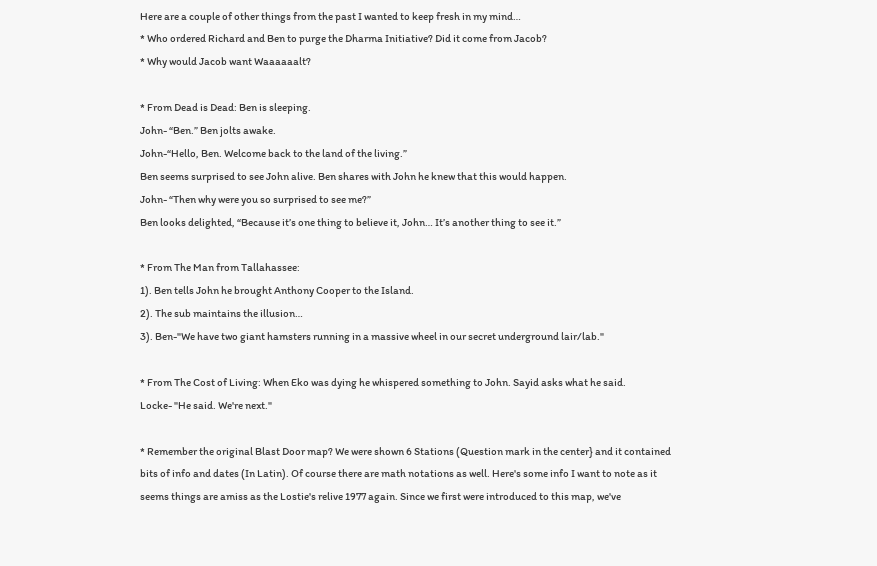Here are a couple of other things from the past I wanted to keep fresh in my mind…
* Who ordered Richard and Ben to purge the Dharma Initiative? Did it come from Jacob?
* Why would Jacob want Waaaaaalt?

* From Dead is Dead: Ben is sleeping.
John- “Ben.” Ben jolts awake.
John-“Hello, Ben. Welcome back to the land of the living.”
Ben seems surprised to see John alive. Ben shares with John he knew that this would happen.
John- “Then why were you so surprised to see me?”
Ben looks delighted, “Because it’s one thing to believe it, John… It’s another thing to see it.”

* From The Man from Tallahassee:
1). Ben tells John he brought Anthony Cooper to the Island.
2). The sub maintains the illusion…
3). Ben-"We have two giant hamsters running in a massive wheel in our secret underground lair/lab."

* From The Cost of Living: When Eko was dying he whispered something to John. Sayid asks what he said.
Locke- "He said. We're next."

* Remember the original Blast Door map? We were shown 6 Stations (Question mark in the center} and it contained bits of info and dates (In Latin). Of course there are math notations as well. Here's some info I want to note as it seems things are amiss as the Lostie's relive 1977 again. Since we first were introduced to this map, we've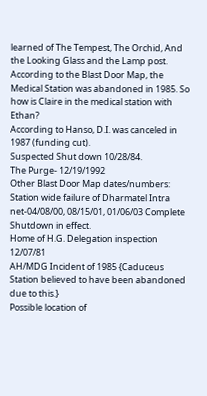learned of The Tempest, The Orchid, And the Looking Glass and the Lamp post.
According to the Blast Door Map, the Medical Station was abandoned in 1985. So how is Claire in the medical station with Ethan?
According to Hanso, D.I. was canceled in 1987 (funding cut).
Suspected Shut down 10/28/84.
The Purge- 12/19/1992
Other Blast Door Map dates/numbers: Station wide failure of Dharmatel Intra net-04/08/00, 08/15/01, 01/06/03 Complete Shutdown in effect.
Home of H.G. Delegation inspection 12/07/81
AH/MDG Incident of 1985 {Caduceus Station believed to have been abandoned due to this.}
Possible location of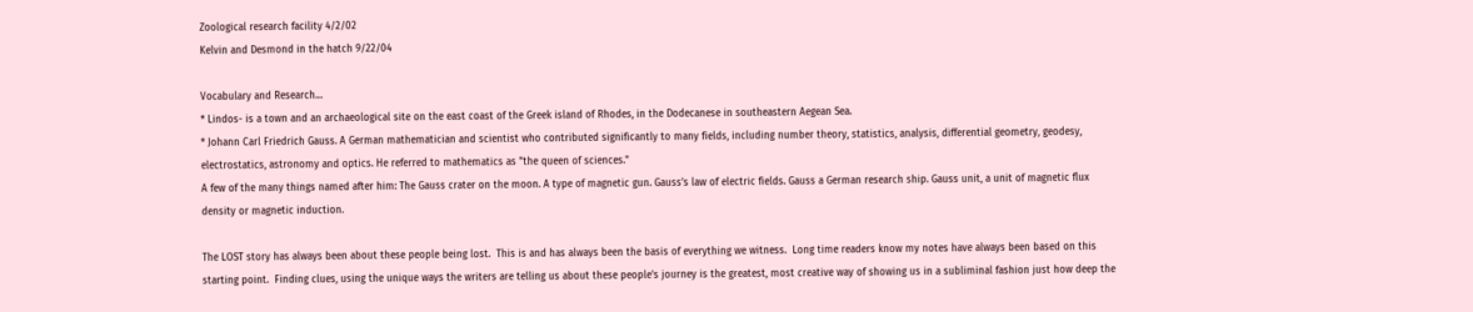Zoological research facility 4/2/02
Kelvin and Desmond in the hatch 9/22/04

Vocabulary and Research…
* Lindos- is a town and an archaeological site on the east coast of the Greek island of Rhodes, in the Dodecanese in southeastern Aegean Sea.
* Johann Carl Friedrich Gauss. A German mathematician and scientist who contributed significantly to many fields, including number theory, statistics, analysis, differential geometry, geodesy, electrostatics, astronomy and optics. He referred to mathematics as "the queen of sciences."
A few of the many things named after him: The Gauss crater on the moon. A type of magnetic gun. Gauss’s law of electric fields. Gauss a German research ship. Gauss unit, a unit of magnetic flux density or magnetic induction.

The LOST story has always been about these people being lost.  This is and has always been the basis of everything we witness.  Long time readers know my notes have always been based on this starting point.  Finding clues, using the unique ways the writers are telling us about these people's journey is the greatest, most creative way of showing us in a subliminal fashion just how deep the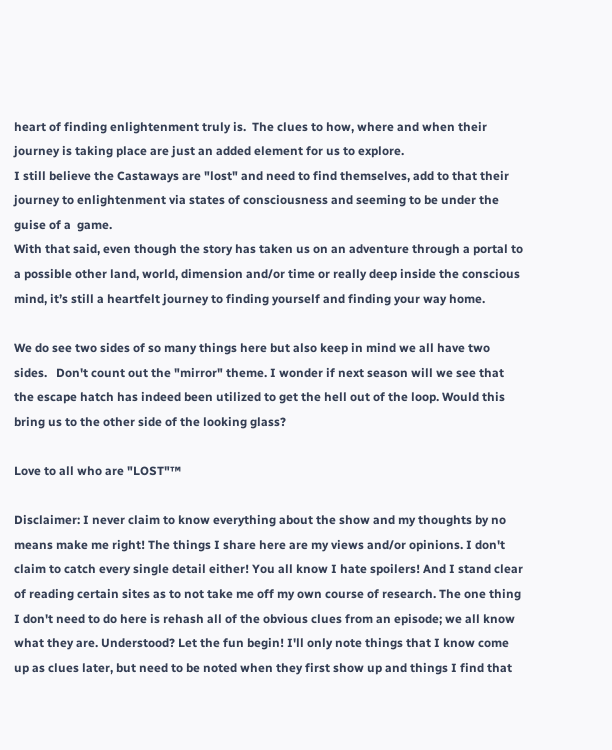heart of finding enlightenment truly is.  The clues to how, where and when their journey is taking place are just an added element for us to explore.
I still believe the Castaways are "lost" and need to find themselves, add to that their journey to enlightenment via states of consciousness and seeming to be under the guise of a  game.
With that said, even though the story has taken us on an adventure through a portal to a possible other land, world, dimension and/or time or really deep inside the conscious mind, it’s still a heartfelt journey to finding yourself and finding your way home.

We do see two sides of so many things here but also keep in mind we all have two sides.   Don't count out the "mirror" theme. I wonder if next season will we see that the escape hatch has indeed been utilized to get the hell out of the loop. Would this bring us to the other side of the looking glass?

Love to all who are "LOST"™

Disclaimer: I never claim to know everything about the show and my thoughts by no means make me right! The things I share here are my views and/or opinions. I don't claim to catch every single detail either! You all know I hate spoilers! And I stand clear of reading certain sites as to not take me off my own course of research. The one thing I don't need to do here is rehash all of the obvious clues from an episode; we all know what they are. Understood? Let the fun begin! I'll only note things that I know come up as clues later, but need to be noted when they first show up and things I find that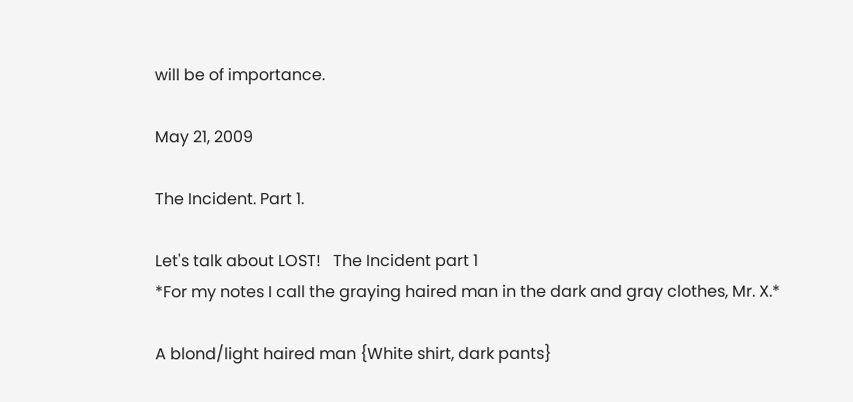will be of importance.

May 21, 2009

The Incident. Part 1.

Let's talk about LOST!   The Incident part 1
*For my notes I call the graying haired man in the dark and gray clothes, Mr. X.*

A blond/light haired man {White shirt, dark pants}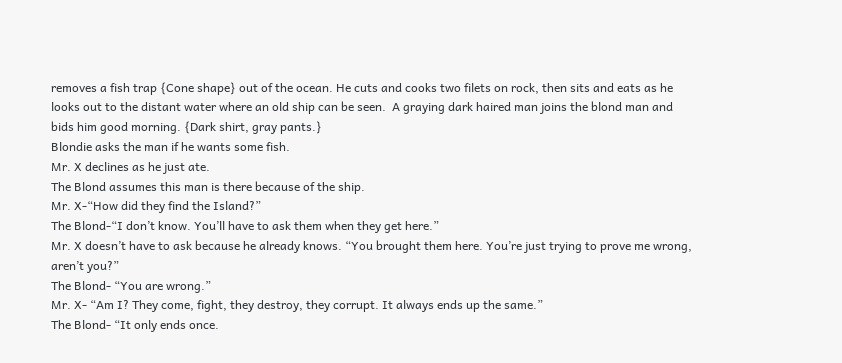removes a fish trap {Cone shape} out of the ocean. He cuts and cooks two filets on rock, then sits and eats as he looks out to the distant water where an old ship can be seen.  A graying dark haired man joins the blond man and bids him good morning. {Dark shirt, gray pants.}
Blondie asks the man if he wants some fish.
Mr. X declines as he just ate.
The Blond assumes this man is there because of the ship.
Mr. X-“How did they find the Island?”
The Blond-“I don’t know. You’ll have to ask them when they get here.”
Mr. X doesn’t have to ask because he already knows. “You brought them here. You’re just trying to prove me wrong, aren’t you?”
The Blond- “You are wrong.”
Mr. X- “Am I? They come, fight, they destroy, they corrupt. It always ends up the same.”
The Blond- “It only ends once.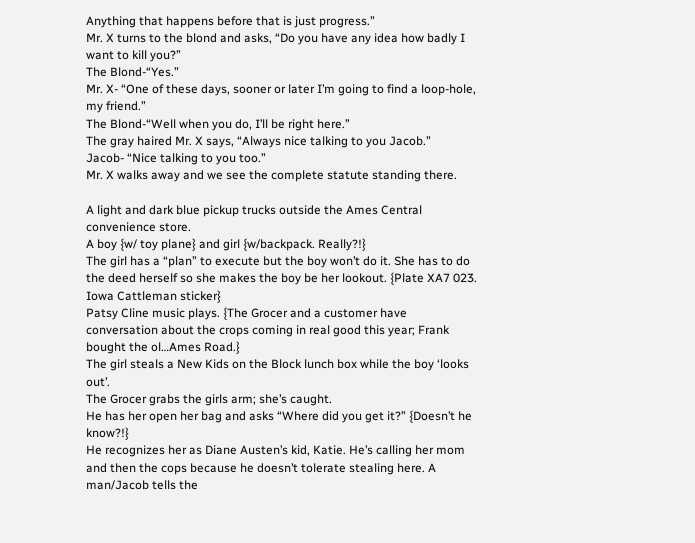Anything that happens before that is just progress.”
Mr. X turns to the blond and asks, “Do you have any idea how badly I want to kill you?”
The Blond-“Yes.”
Mr. X- “One of these days, sooner or later I’m going to find a loop-hole, my friend.”
The Blond-“Well when you do, I’ll be right here.”
The gray haired Mr. X says, “Always nice talking to you Jacob.”
Jacob- “Nice talking to you too.”
Mr. X walks away and we see the complete statute standing there.

A light and dark blue pickup trucks outside the Ames Central convenience store.
A boy {w/ toy plane} and girl {w/backpack. Really?!}
The girl has a “plan” to execute but the boy won’t do it. She has to do the deed herself so she makes the boy be her lookout. {Plate XA7 023. Iowa Cattleman sticker}
Patsy Cline music plays. {The Grocer and a customer have conversation about the crops coming in real good this year; Frank bought the ol…Ames Road.}
The girl steals a New Kids on the Block lunch box while the boy ‘looks out’.
The Grocer grabs the girls arm; she’s caught.
He has her open her bag and asks “Where did you get it?” {Doesn’t he know?!}
He recognizes her as Diane Austen’s kid, Katie. He’s calling her mom and then the cops because he doesn’t tolerate stealing here. A man/Jacob tells the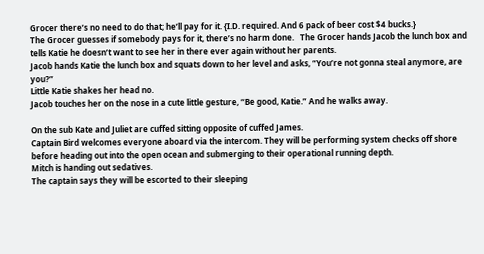Grocer there’s no need to do that; he’ll pay for it. {I.D. required. And 6 pack of beer cost $4 bucks.}
The Grocer guesses if somebody pays for it, there’s no harm done.   The Grocer hands Jacob the lunch box and tells Katie he doesn’t want to see her in there ever again without her parents.
Jacob hands Katie the lunch box and squats down to her level and asks, “You’re not gonna steal anymore, are you?”
Little Katie shakes her head no.
Jacob touches her on the nose in a cute little gesture, “Be good, Katie.” And he walks away.

On the sub Kate and Juliet are cuffed sitting opposite of cuffed James.
Captain Bird welcomes everyone aboard via the intercom. They will be performing system checks off shore before heading out into the open ocean and submerging to their operational running depth.
Mitch is handing out sedatives.
The captain says they will be escorted to their sleeping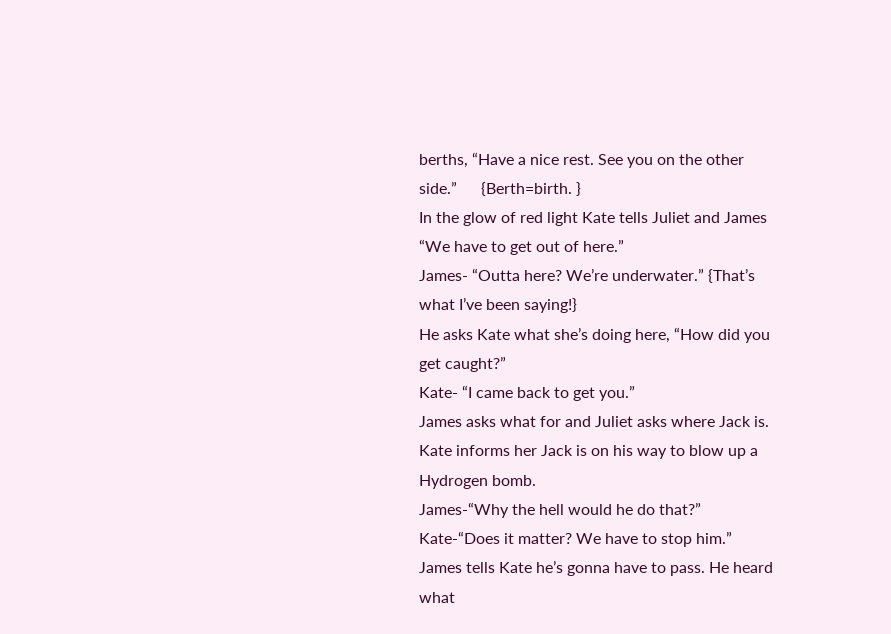berths, “Have a nice rest. See you on the other side.”      {Berth=birth. }
In the glow of red light Kate tells Juliet and James “We have to get out of here.”
James- “Outta here? We’re underwater.” {That’s what I’ve been saying!}
He asks Kate what she’s doing here, “How did you get caught?”
Kate- “I came back to get you.”
James asks what for and Juliet asks where Jack is.
Kate informs her Jack is on his way to blow up a Hydrogen bomb.
James-“Why the hell would he do that?”
Kate-“Does it matter? We have to stop him.”
James tells Kate he’s gonna have to pass. He heard what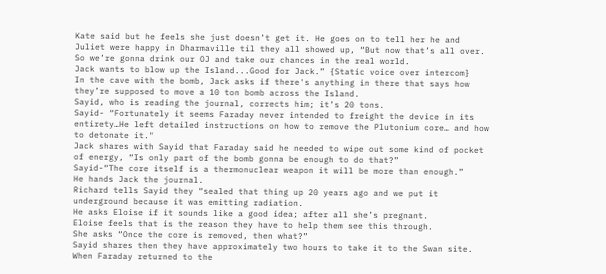Kate said but he feels she just doesn’t get it. He goes on to tell her he and Juliet were happy in Dharmaville til they all showed up, “But now that’s all over. So we’re gonna drink our OJ and take our chances in the real world.
Jack wants to blow up the Island...Good for Jack.” {Static voice over intercom}
In the cave with the bomb, Jack asks if there's anything in there that says how they’re supposed to move a 10 ton bomb across the Island.
Sayid, who is reading the journal, corrects him; it’s 20 tons.
Sayid- “Fortunately it seems Faraday never intended to freight the device in its entirety…He left detailed instructions on how to remove the Plutonium core… and how to detonate it."
Jack shares with Sayid that Faraday said he needed to wipe out some kind of pocket of energy, “Is only part of the bomb gonna be enough to do that?”
Sayid-“The core itself is a thermonuclear weapon it will be more than enough.”
He hands Jack the journal.
Richard tells Sayid they “sealed that thing up 20 years ago and we put it underground because it was emitting radiation.
He asks Eloise if it sounds like a good idea; after all she’s pregnant.
Eloise feels that is the reason they have to help them see this through.
She asks “Once the core is removed, then what?”
Sayid shares then they have approximately two hours to take it to the Swan site.
When Faraday returned to the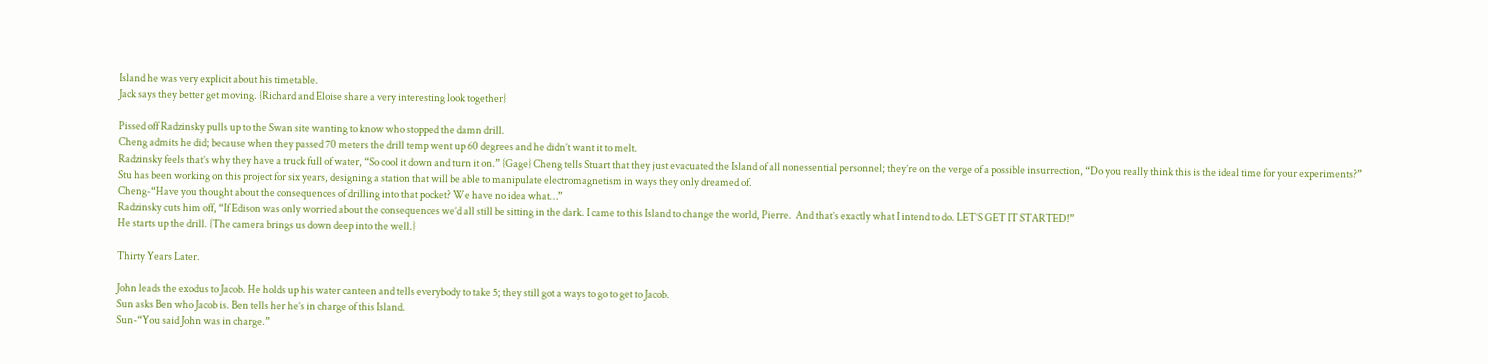Island he was very explicit about his timetable.
Jack says they better get moving. {Richard and Eloise share a very interesting look together}

Pissed off Radzinsky pulls up to the Swan site wanting to know who stopped the damn drill.
Cheng admits he did; because when they passed 70 meters the drill temp went up 60 degrees and he didn’t want it to melt.
Radzinsky feels that’s why they have a truck full of water, “So cool it down and turn it on.” {Gage} Cheng tells Stuart that they just evacuated the Island of all nonessential personnel; they’re on the verge of a possible insurrection, “Do you really think this is the ideal time for your experiments?”
Stu has been working on this project for six years, designing a station that will be able to manipulate electromagnetism in ways they only dreamed of.
Cheng-“Have you thought about the consequences of drilling into that pocket? We have no idea what…”
Radzinsky cuts him off, “If Edison was only worried about the consequences we’d all still be sitting in the dark. I came to this Island to change the world, Pierre.  And that’s exactly what I intend to do. LET’S GET IT STARTED!”
He starts up the drill. {The camera brings us down deep into the well.}

Thirty Years Later.

John leads the exodus to Jacob. He holds up his water canteen and tells everybody to take 5; they still got a ways to go to get to Jacob.
Sun asks Ben who Jacob is. Ben tells her he’s in charge of this Island.
Sun-“You said John was in charge.”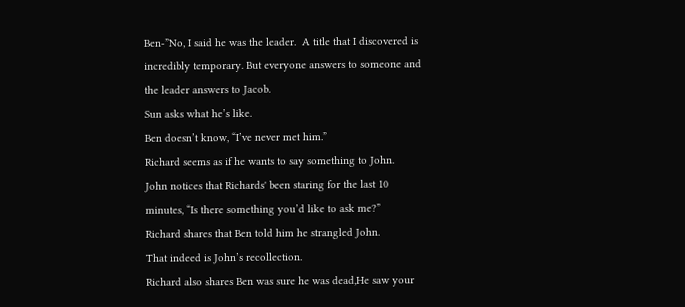Ben-”No, I said he was the leader.  A title that I discovered is incredibly temporary. But everyone answers to someone and the leader answers to Jacob.
Sun asks what he’s like.
Ben doesn’t know, “I’ve never met him.”
Richard seems as if he wants to say something to John.
John notices that Richards' been staring for the last 10 minutes, “Is there something you’d like to ask me?”
Richard shares that Ben told him he strangled John.
That indeed is John’s recollection.
Richard also shares Ben was sure he was dead,He saw your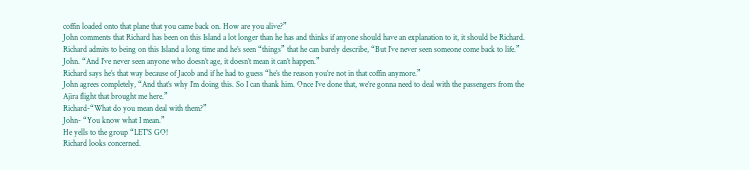coffin loaded onto that plane that you came back on. How are you alive?”
John comments that Richard has been on this Island a lot longer than he has and thinks if anyone should have an explanation to it, it should be Richard.
Richard admits to being on this Island a long time and he’s seen “things” that he can barely describe, “But I’ve never seen someone come back to life.”
John. “And I’ve never seen anyone who doesn’t age, it doesn’t mean it can’t happen.”
Richard says he’s that way because of Jacob and if he had to guess “he’s the reason you’re not in that coffin anymore.”
John agrees completely, “And that’s why I’m doing this. So I can thank him. Once I’ve done that, we’re gonna need to deal with the passengers from the Ajira flight that brought me here.”
Richard-“What do you mean deal with them?”
John- “You know what I mean.”
He yells to the group “LET'S GO!
Richard looks concerned.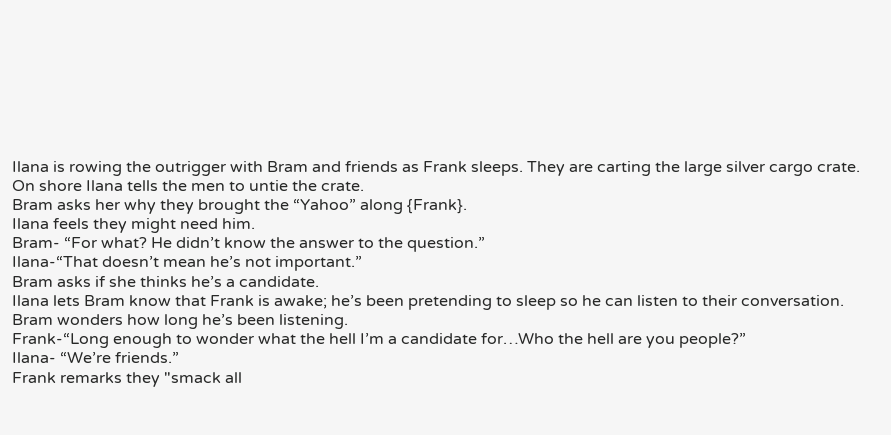Ilana is rowing the outrigger with Bram and friends as Frank sleeps. They are carting the large silver cargo crate.
On shore Ilana tells the men to untie the crate.
Bram asks her why they brought the “Yahoo” along {Frank}.
Ilana feels they might need him.
Bram- “For what? He didn’t know the answer to the question.”
Ilana-“That doesn’t mean he’s not important.”
Bram asks if she thinks he’s a candidate.
Ilana lets Bram know that Frank is awake; he’s been pretending to sleep so he can listen to their conversation. Bram wonders how long he’s been listening.
Frank-“Long enough to wonder what the hell I’m a candidate for…Who the hell are you people?”
Ilana- “We’re friends.”
Frank remarks they "smack all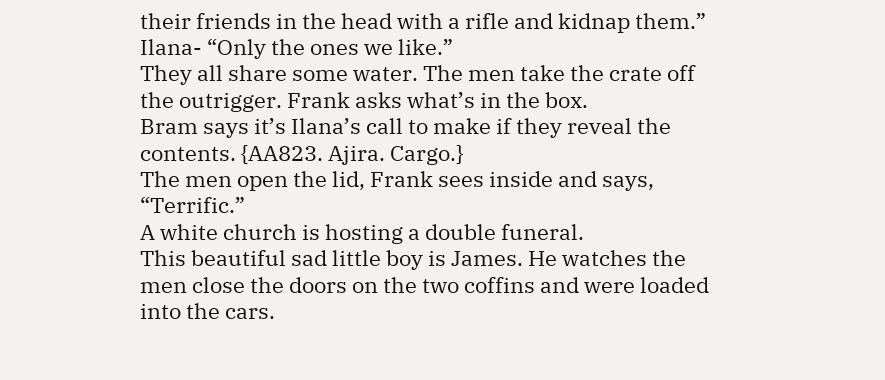their friends in the head with a rifle and kidnap them.”
Ilana- “Only the ones we like.”
They all share some water. The men take the crate off the outrigger. Frank asks what’s in the box.
Bram says it’s Ilana’s call to make if they reveal the contents. {AA823. Ajira. Cargo.}
The men open the lid, Frank sees inside and says, “Terrific.”
A white church is hosting a double funeral.
This beautiful sad little boy is James. He watches the men close the doors on the two coffins and were loaded into the cars.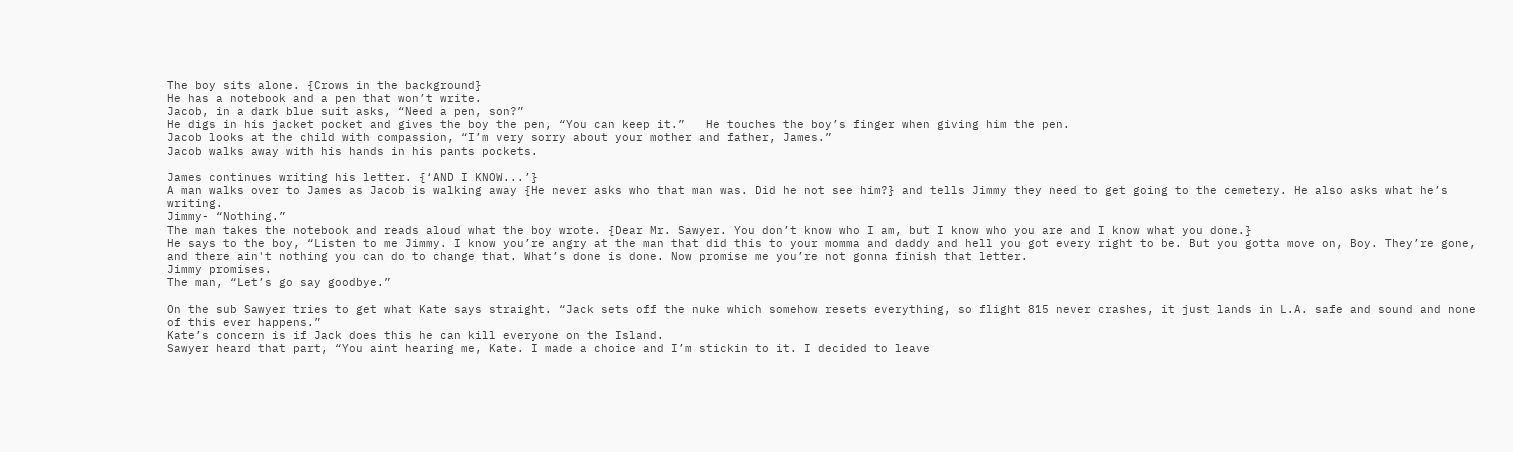The boy sits alone. {Crows in the background}
He has a notebook and a pen that won’t write.
Jacob, in a dark blue suit asks, “Need a pen, son?”
He digs in his jacket pocket and gives the boy the pen, “You can keep it.”   He touches the boy’s finger when giving him the pen.
Jacob looks at the child with compassion, “I’m very sorry about your mother and father, James.”
Jacob walks away with his hands in his pants pockets.

James continues writing his letter. {‘AND I KNOW...’}
A man walks over to James as Jacob is walking away {He never asks who that man was. Did he not see him?} and tells Jimmy they need to get going to the cemetery. He also asks what he’s writing.
Jimmy- “Nothing.”
The man takes the notebook and reads aloud what the boy wrote. {Dear Mr. Sawyer. You don’t know who I am, but I know who you are and I know what you done.}
He says to the boy, “Listen to me Jimmy. I know you’re angry at the man that did this to your momma and daddy and hell you got every right to be. But you gotta move on, Boy. They’re gone, and there ain't nothing you can do to change that. What’s done is done. Now promise me you’re not gonna finish that letter.
Jimmy promises.
The man, “Let’s go say goodbye.”

On the sub Sawyer tries to get what Kate says straight. “Jack sets off the nuke which somehow resets everything, so flight 815 never crashes, it just lands in L.A. safe and sound and none of this ever happens.”
Kate’s concern is if Jack does this he can kill everyone on the Island.
Sawyer heard that part, “You aint hearing me, Kate. I made a choice and I’m stickin to it. I decided to leave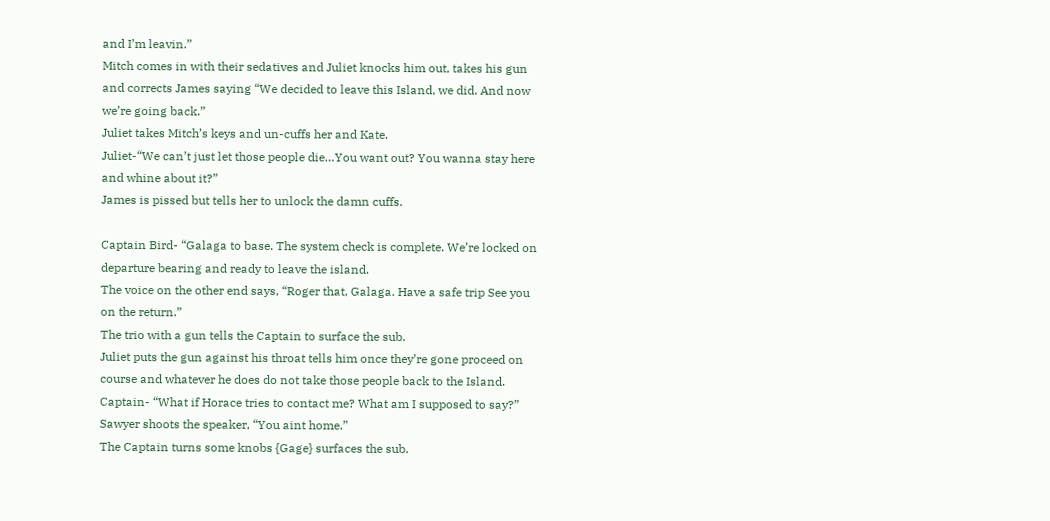and I’m leavin.”
Mitch comes in with their sedatives and Juliet knocks him out, takes his gun and corrects James saying “We decided to leave this Island, we did. And now we’re going back.”
Juliet takes Mitch’s keys and un-cuffs her and Kate.
Juliet-“We can’t just let those people die…You want out? You wanna stay here and whine about it?”
James is pissed but tells her to unlock the damn cuffs.

Captain Bird- “Galaga to base. The system check is complete. We’re locked on departure bearing and ready to leave the island.
The voice on the other end says, “Roger that, Galaga. Have a safe trip See you on the return.”
The trio with a gun tells the Captain to surface the sub.
Juliet puts the gun against his throat tells him once they’re gone proceed on course and whatever he does do not take those people back to the Island.
Captain- “What if Horace tries to contact me? What am I supposed to say?”
Sawyer shoots the speaker, “You aint home.”
The Captain turns some knobs {Gage} surfaces the sub.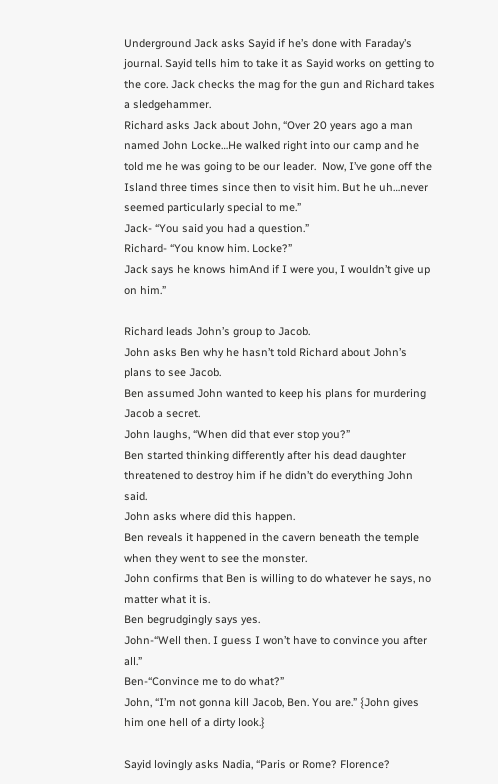Underground Jack asks Sayid if he’s done with Faraday’s journal. Sayid tells him to take it as Sayid works on getting to the core. Jack checks the mag for the gun and Richard takes a sledgehammer.
Richard asks Jack about John, “Over 20 years ago a man named John Locke…He walked right into our camp and he told me he was going to be our leader.  Now, I’ve gone off the Island three times since then to visit him. But he uh…never seemed particularly special to me.”
Jack- “You said you had a question.”
Richard- “You know him. Locke?”
Jack says he knows himAnd if I were you, I wouldn’t give up on him.”

Richard leads John’s group to Jacob.
John asks Ben why he hasn’t told Richard about John’s plans to see Jacob.
Ben assumed John wanted to keep his plans for murdering Jacob a secret.
John laughs, “When did that ever stop you?”
Ben started thinking differently after his dead daughter threatened to destroy him if he didn’t do everything John said.
John asks where did this happen.
Ben reveals it happened in the cavern beneath the temple when they went to see the monster.
John confirms that Ben is willing to do whatever he says, no matter what it is.
Ben begrudgingly says yes.
John-“Well then. I guess I won’t have to convince you after all.”
Ben-“Convince me to do what?”
John, “I’m not gonna kill Jacob, Ben. You are.” {John gives him one hell of a dirty look.}

Sayid lovingly asks Nadia, “Paris or Rome? Florence?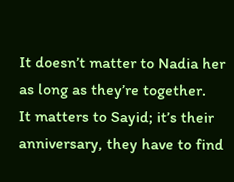It doesn’t matter to Nadia her as long as they’re together.
It matters to Sayid; it’s their anniversary, they have to find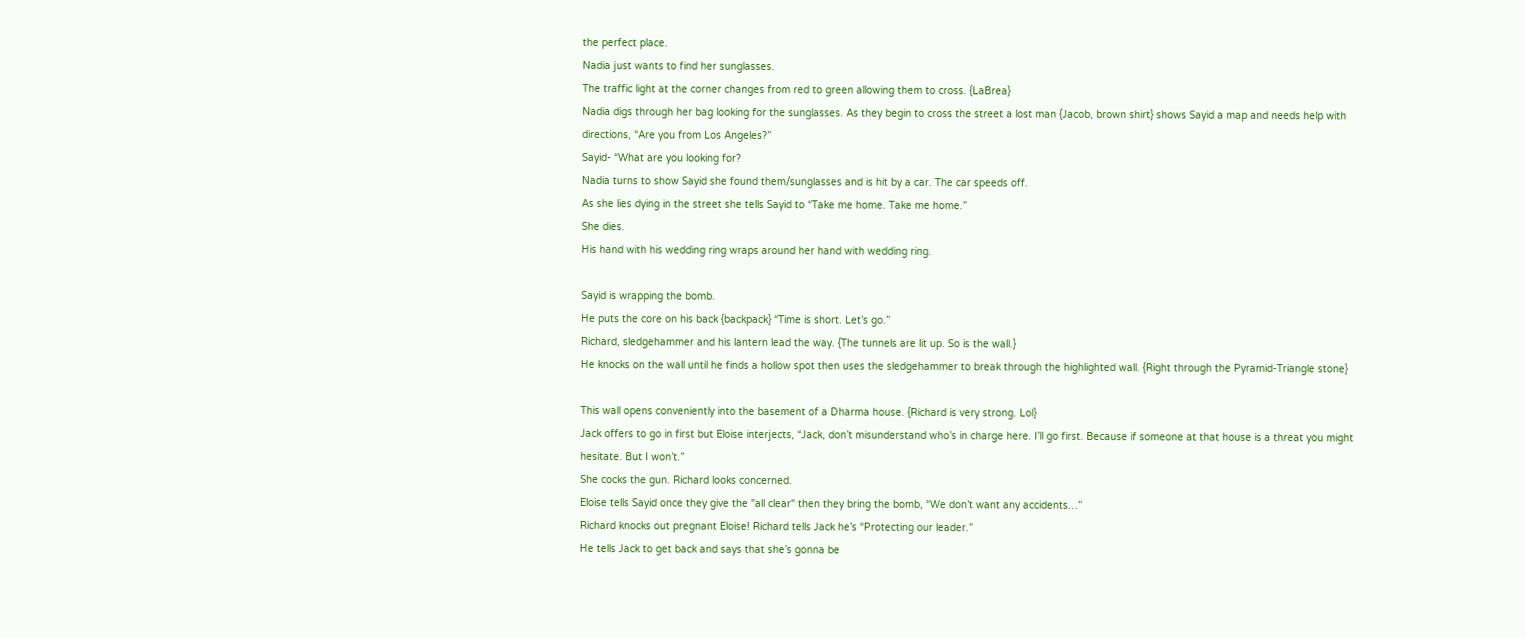the perfect place.
Nadia just wants to find her sunglasses.
The traffic light at the corner changes from red to green allowing them to cross. {LaBrea}
Nadia digs through her bag looking for the sunglasses. As they begin to cross the street a lost man {Jacob, brown shirt} shows Sayid a map and needs help with directions, “Are you from Los Angeles?”
Sayid- “What are you looking for?
Nadia turns to show Sayid she found them/sunglasses and is hit by a car. The car speeds off.
As she lies dying in the street she tells Sayid to “Take me home. Take me home.”
She dies.
His hand with his wedding ring wraps around her hand with wedding ring.

Sayid is wrapping the bomb.
He puts the core on his back {backpack} “Time is short. Let’s go.”
Richard, sledgehammer and his lantern lead the way. {The tunnels are lit up. So is the wall.}
He knocks on the wall until he finds a hollow spot then uses the sledgehammer to break through the highlighted wall. {Right through the Pyramid-Triangle stone}

This wall opens conveniently into the basement of a Dharma house. {Richard is very strong. Lol}
Jack offers to go in first but Eloise interjects, “Jack, don’t misunderstand who’s in charge here. I’ll go first. Because if someone at that house is a threat you might hesitate. But I won’t.”
She cocks the gun. Richard looks concerned.
Eloise tells Sayid once they give the "all clear" then they bring the bomb, “We don’t want any accidents…”
Richard knocks out pregnant Eloise! Richard tells Jack he’s “Protecting our leader.”
He tells Jack to get back and says that she’s gonna be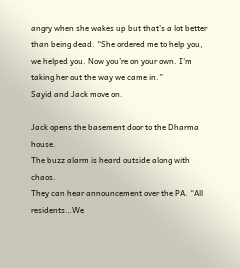angry when she wakes up but that’s a lot better than being dead. “She ordered me to help you, we helped you. Now you’re on your own. I’m taking her out the way we came in.”
Sayid and Jack move on.

Jack opens the basement door to the Dharma house.
The buzz alarm is heard outside along with chaos.
They can hear announcement over the PA. “All residents…We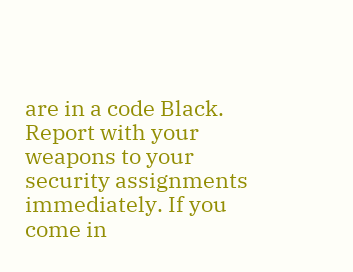are in a code Black. Report with your weapons to your security assignments immediately. If you come in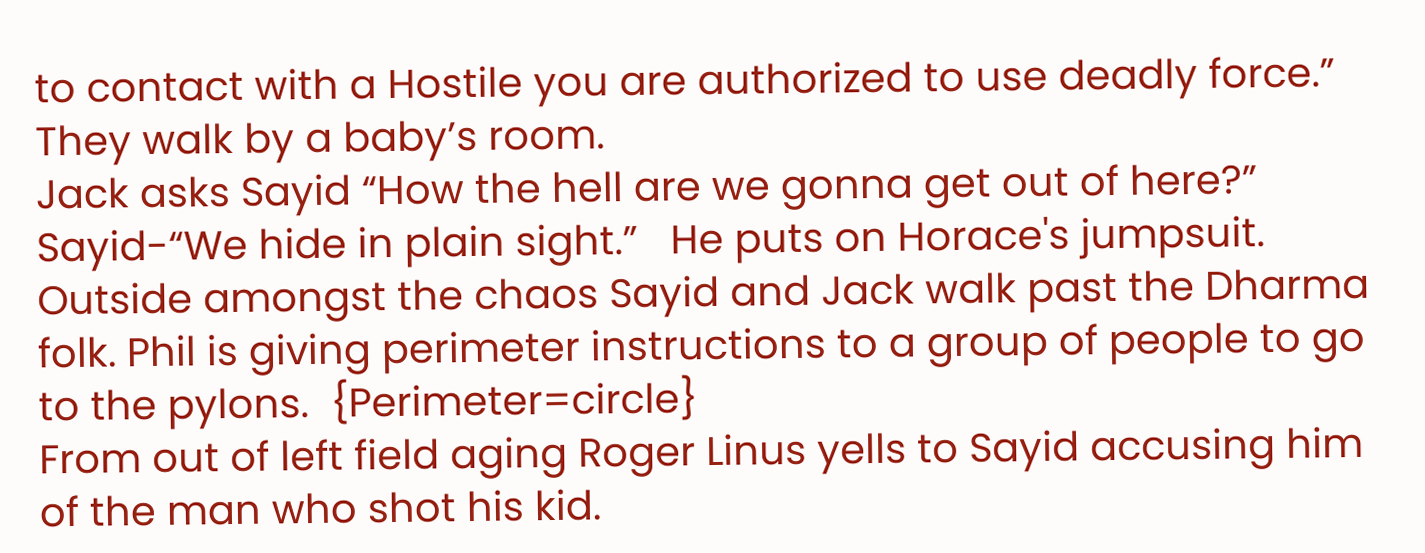to contact with a Hostile you are authorized to use deadly force.”
They walk by a baby’s room.
Jack asks Sayid “How the hell are we gonna get out of here?”
Sayid-“We hide in plain sight.”   He puts on Horace's jumpsuit.
Outside amongst the chaos Sayid and Jack walk past the Dharma folk. Phil is giving perimeter instructions to a group of people to go to the pylons.  {Perimeter=circle}
From out of left field aging Roger Linus yells to Sayid accusing him of the man who shot his kid.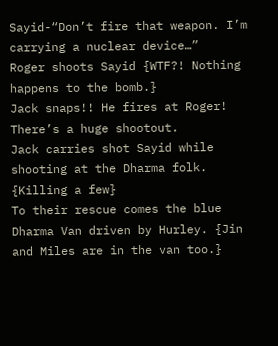Sayid-“Don’t fire that weapon. I’m carrying a nuclear device…”
Roger shoots Sayid {WTF?! Nothing happens to the bomb.}
Jack snaps!! He fires at Roger! There’s a huge shootout.
Jack carries shot Sayid while shooting at the Dharma folk. {Killing a few}
To their rescue comes the blue Dharma Van driven by Hurley. {Jin and Miles are in the van too.}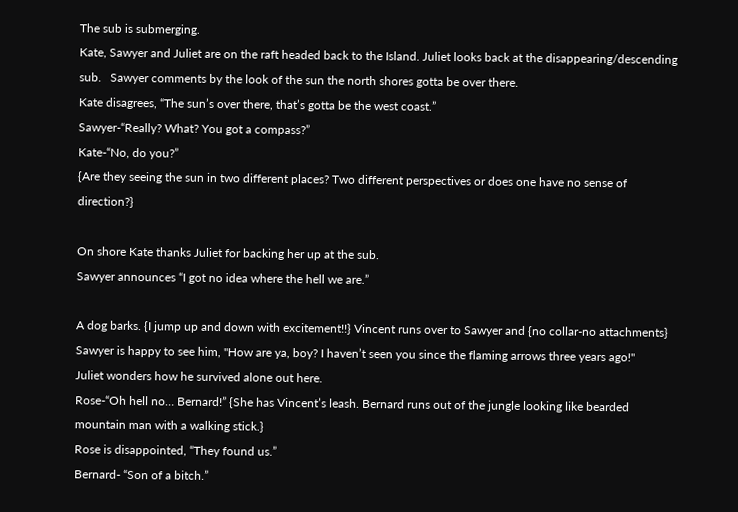The sub is submerging.
Kate, Sawyer and Juliet are on the raft headed back to the Island. Juliet looks back at the disappearing/descending sub.   Sawyer comments by the look of the sun the north shores gotta be over there.
Kate disagrees, “The sun’s over there, that’s gotta be the west coast.”
Sawyer-“Really? What? You got a compass?”
Kate-“No, do you?”
{Are they seeing the sun in two different places? Two different perspectives or does one have no sense of direction?}

On shore Kate thanks Juliet for backing her up at the sub.
Sawyer announces “I got no idea where the hell we are.”

A dog barks. {I jump up and down with excitement!!} Vincent runs over to Sawyer and {no collar-no attachments}
Sawyer is happy to see him, "How are ya, boy? I haven’t seen you since the flaming arrows three years ago!"
Juliet wonders how he survived alone out here.
Rose-“Oh hell no… Bernard!” {She has Vincent’s leash. Bernard runs out of the jungle looking like bearded mountain man with a walking stick.}
Rose is disappointed, “They found us.”
Bernard- “Son of a bitch.”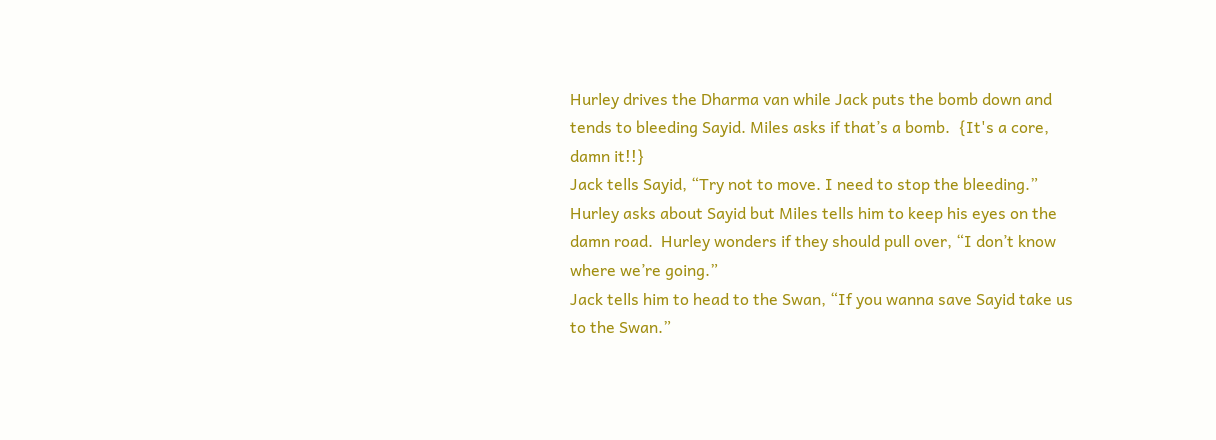Hurley drives the Dharma van while Jack puts the bomb down and tends to bleeding Sayid. Miles asks if that’s a bomb.  {It's a core, damn it!!}
Jack tells Sayid, “Try not to move. I need to stop the bleeding.”
Hurley asks about Sayid but Miles tells him to keep his eyes on the damn road.  Hurley wonders if they should pull over, “I don’t know where we’re going.”
Jack tells him to head to the Swan, “If you wanna save Sayid take us to the Swan.”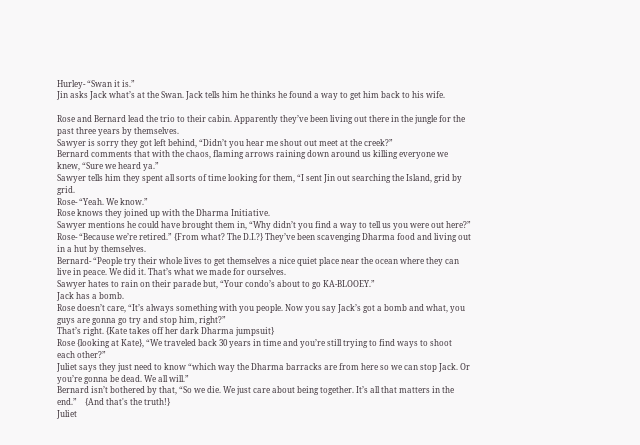Hurley- “Swan it is.”
Jin asks Jack what’s at the Swan. Jack tells him he thinks he found a way to get him back to his wife.

Rose and Bernard lead the trio to their cabin. Apparently they’ve been living out there in the jungle for the past three years by themselves.
Sawyer is sorry they got left behind, “Didn’t you hear me shout out meet at the creek?”
Bernard comments that with the chaos, flaming arrows raining down around us killing everyone we knew, “Sure we heard ya.”
Sawyer tells him they spent all sorts of time looking for them, “I sent Jin out searching the Island, grid by grid.
Rose- “Yeah. We know.”
Rose knows they joined up with the Dharma Initiative.
Sawyer mentions he could have brought them in, “Why didn’t you find a way to tell us you were out here?”
Rose- “Because we’re retired.” {From what? The D.I.?} They’ve been scavenging Dharma food and living out in a hut by themselves.
Bernard- “People try their whole lives to get themselves a nice quiet place near the ocean where they can live in peace. We did it. That’s what we made for ourselves.
Sawyer hates to rain on their parade but, “Your condo’s about to go KA-BLOOEY.”
Jack has a bomb.
Rose doesn’t care, “It’s always something with you people. Now you say Jack’s got a bomb and what, you guys are gonna go try and stop him, right?”
That’s right. {Kate takes off her dark Dharma jumpsuit}
Rose {looking at Kate}, “We traveled back 30 years in time and you’re still trying to find ways to shoot each other?”
Juliet says they just need to know “which way the Dharma barracks are from here so we can stop Jack. Or you’re gonna be dead. We all will.”
Bernard isn’t bothered by that, “So we die. We just care about being together. It’s all that matters in the end.”    {And that's the truth!}
Juliet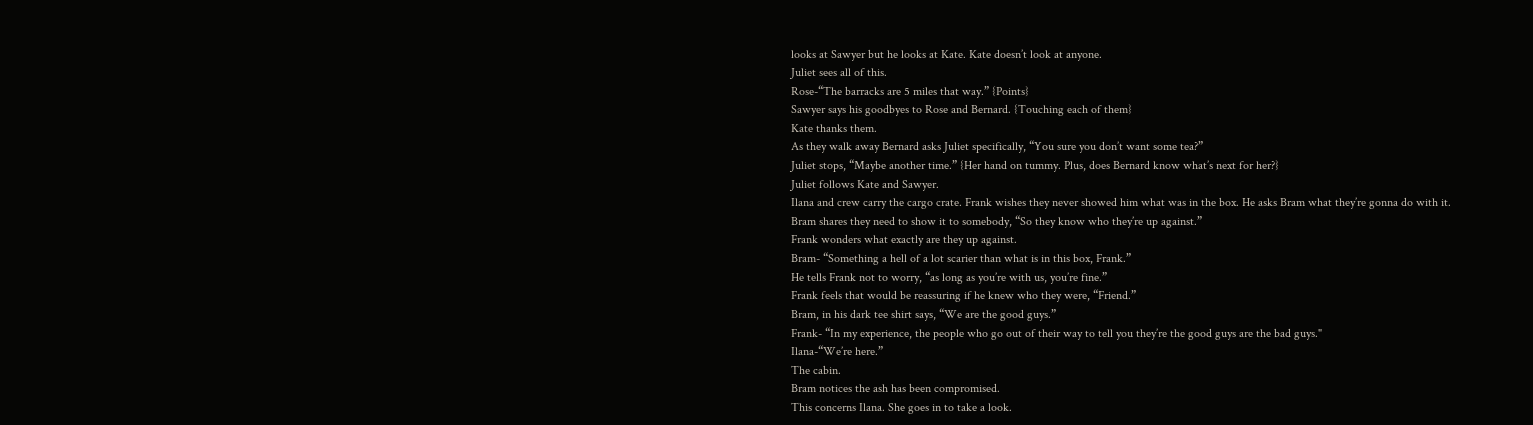looks at Sawyer but he looks at Kate. Kate doesn’t look at anyone.
Juliet sees all of this.
Rose-“The barracks are 5 miles that way.” {Points}
Sawyer says his goodbyes to Rose and Bernard. {Touching each of them}
Kate thanks them.
As they walk away Bernard asks Juliet specifically, “You sure you don’t want some tea?”
Juliet stops, “Maybe another time.” {Her hand on tummy. Plus, does Bernard know what’s next for her?}
Juliet follows Kate and Sawyer.
Ilana and crew carry the cargo crate. Frank wishes they never showed him what was in the box. He asks Bram what they’re gonna do with it.
Bram shares they need to show it to somebody, “So they know who they’re up against.”
Frank wonders what exactly are they up against.
Bram- “Something a hell of a lot scarier than what is in this box, Frank.”
He tells Frank not to worry, “as long as you’re with us, you’re fine.”
Frank feels that would be reassuring if he knew who they were, “Friend.”
Bram, in his dark tee shirt says, “We are the good guys.”
Frank- “In my experience, the people who go out of their way to tell you they’re the good guys are the bad guys."
Ilana-“We’re here.”
The cabin.
Bram notices the ash has been compromised.
This concerns Ilana. She goes in to take a look.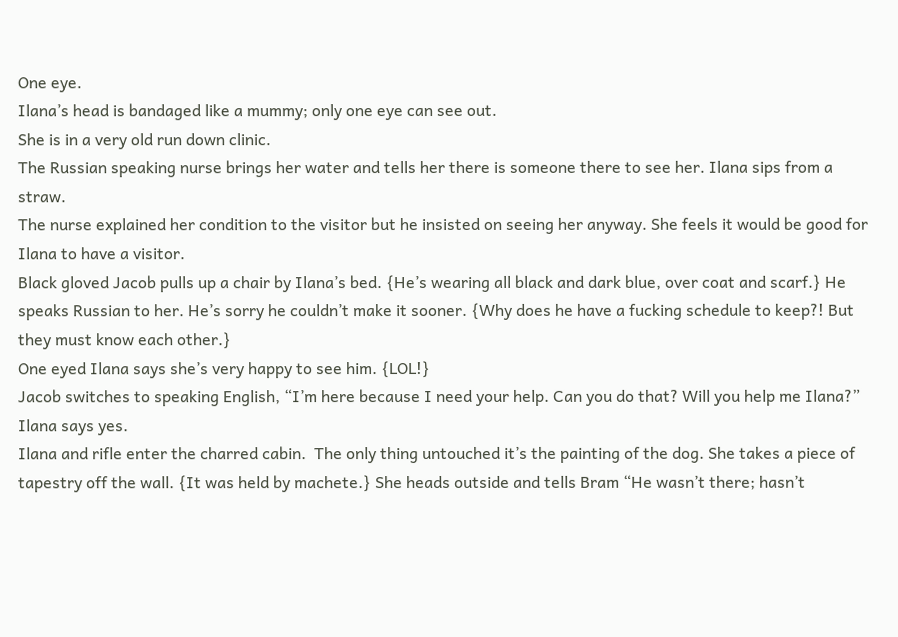One eye.
Ilana’s head is bandaged like a mummy; only one eye can see out.
She is in a very old run down clinic.
The Russian speaking nurse brings her water and tells her there is someone there to see her. Ilana sips from a straw.
The nurse explained her condition to the visitor but he insisted on seeing her anyway. She feels it would be good for Ilana to have a visitor.
Black gloved Jacob pulls up a chair by Ilana’s bed. {He’s wearing all black and dark blue, over coat and scarf.} He speaks Russian to her. He’s sorry he couldn’t make it sooner. {Why does he have a fucking schedule to keep?! But they must know each other.}
One eyed Ilana says she’s very happy to see him. {LOL!}
Jacob switches to speaking English, “I’m here because I need your help. Can you do that? Will you help me Ilana?”
Ilana says yes.
Ilana and rifle enter the charred cabin.  The only thing untouched it’s the painting of the dog. She takes a piece of tapestry off the wall. {It was held by machete.} She heads outside and tells Bram “He wasn’t there; hasn’t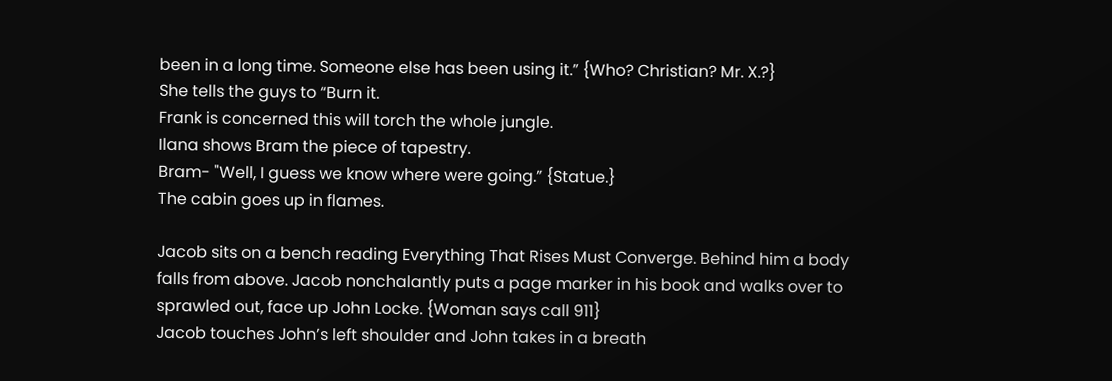been in a long time. Someone else has been using it.” {Who? Christian? Mr. X.?}
She tells the guys to “Burn it.
Frank is concerned this will torch the whole jungle.
Ilana shows Bram the piece of tapestry.
Bram- "Well, I guess we know where were going.” {Statue.}
The cabin goes up in flames.

Jacob sits on a bench reading Everything That Rises Must Converge. Behind him a body falls from above. Jacob nonchalantly puts a page marker in his book and walks over to sprawled out, face up John Locke. {Woman says call 911}
Jacob touches John’s left shoulder and John takes in a breath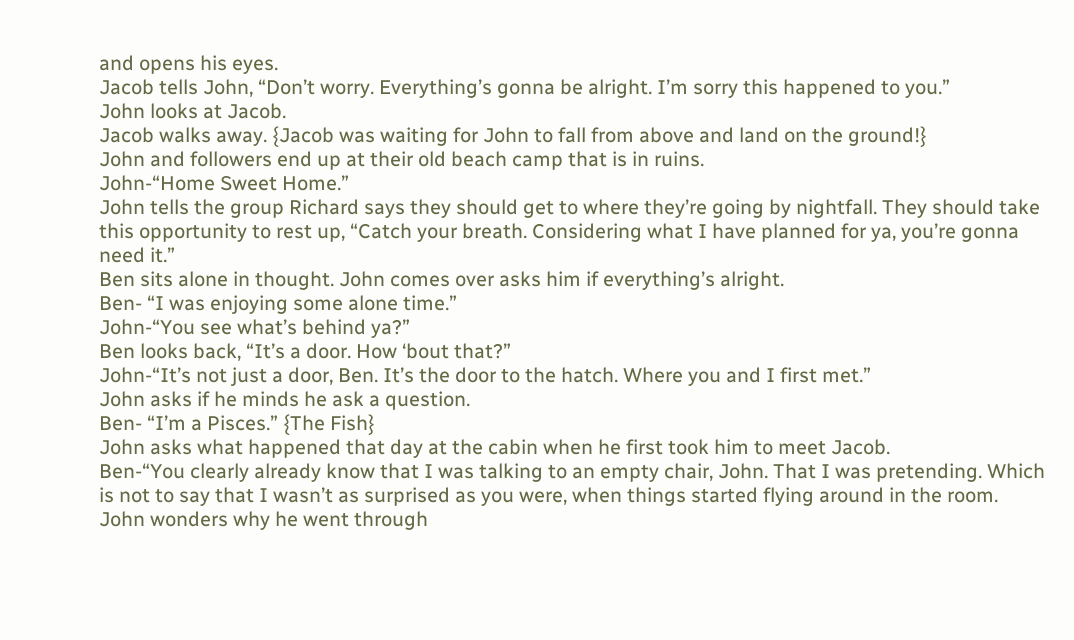and opens his eyes.
Jacob tells John, “Don’t worry. Everything’s gonna be alright. I’m sorry this happened to you.”
John looks at Jacob.
Jacob walks away. {Jacob was waiting for John to fall from above and land on the ground!}
John and followers end up at their old beach camp that is in ruins.
John-“Home Sweet Home.”
John tells the group Richard says they should get to where they’re going by nightfall. They should take this opportunity to rest up, “Catch your breath. Considering what I have planned for ya, you’re gonna need it.”
Ben sits alone in thought. John comes over asks him if everything’s alright.
Ben- “I was enjoying some alone time.”
John-“You see what’s behind ya?”
Ben looks back, “It’s a door. How ‘bout that?”
John-“It’s not just a door, Ben. It’s the door to the hatch. Where you and I first met.”
John asks if he minds he ask a question.
Ben- “I’m a Pisces.” {The Fish}
John asks what happened that day at the cabin when he first took him to meet Jacob.
Ben-“You clearly already know that I was talking to an empty chair, John. That I was pretending. Which is not to say that I wasn’t as surprised as you were, when things started flying around in the room.
John wonders why he went through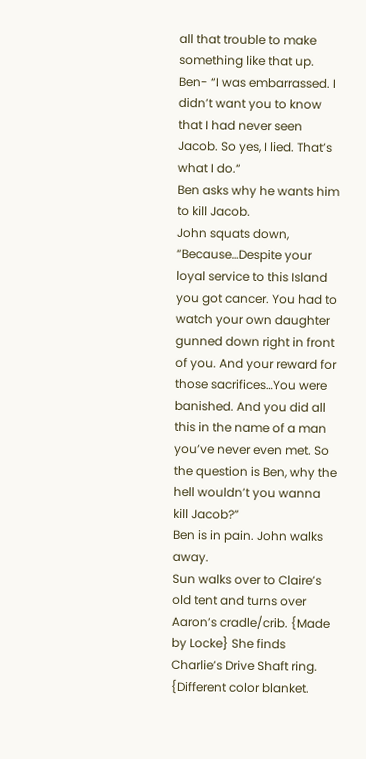all that trouble to make something like that up.
Ben- “I was embarrassed. I didn’t want you to know that I had never seen Jacob. So yes, I lied. That’s what I do.“
Ben asks why he wants him to kill Jacob.
John squats down, “Because…Despite your loyal service to this Island you got cancer. You had to watch your own daughter gunned down right in front of you. And your reward for those sacrifices…You were banished. And you did all this in the name of a man you’ve never even met. So the question is Ben, why the hell wouldn’t you wanna kill Jacob?”
Ben is in pain. John walks away.
Sun walks over to Claire’s old tent and turns over Aaron’s cradle/crib. {Made by Locke} She finds Charlie’s Drive Shaft ring. {Different color blanket.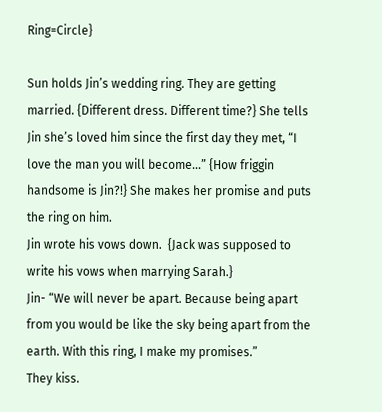Ring=Circle}

Sun holds Jin’s wedding ring. They are getting married. {Different dress. Different time?} She tells Jin she’s loved him since the first day they met, “I love the man you will become…” {How friggin handsome is Jin?!} She makes her promise and puts the ring on him.
Jin wrote his vows down.  {Jack was supposed to write his vows when marrying Sarah.}
Jin- “We will never be apart. Because being apart from you would be like the sky being apart from the earth. With this ring, I make my promises.”
They kiss.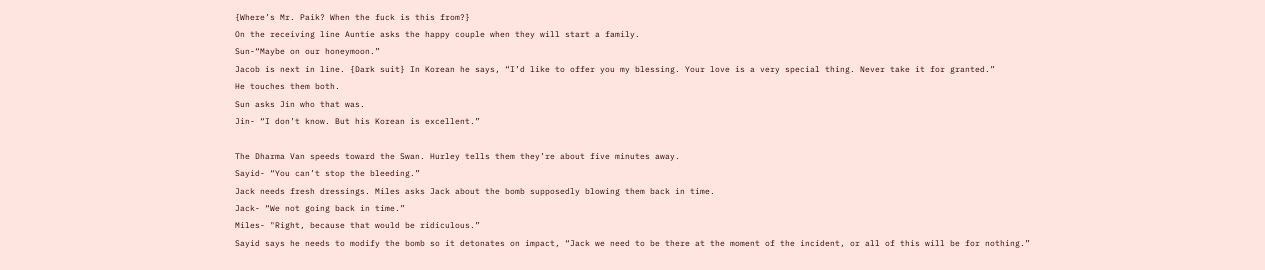{Where’s Mr. Paik? When the fuck is this from?}
On the receiving line Auntie asks the happy couple when they will start a family.
Sun-“Maybe on our honeymoon.”
Jacob is next in line. {Dark suit} In Korean he says, “I’d like to offer you my blessing. Your love is a very special thing. Never take it for granted.”
He touches them both.
Sun asks Jin who that was.
Jin- “I don’t know. But his Korean is excellent.”

The Dharma Van speeds toward the Swan. Hurley tells them they’re about five minutes away.
Sayid- “You can’t stop the bleeding.”
Jack needs fresh dressings. Miles asks Jack about the bomb supposedly blowing them back in time.
Jack- “We not going back in time.”
Miles- "Right, because that would be ridiculous.”
Sayid says he needs to modify the bomb so it detonates on impact, “Jack we need to be there at the moment of the incident, or all of this will be for nothing.”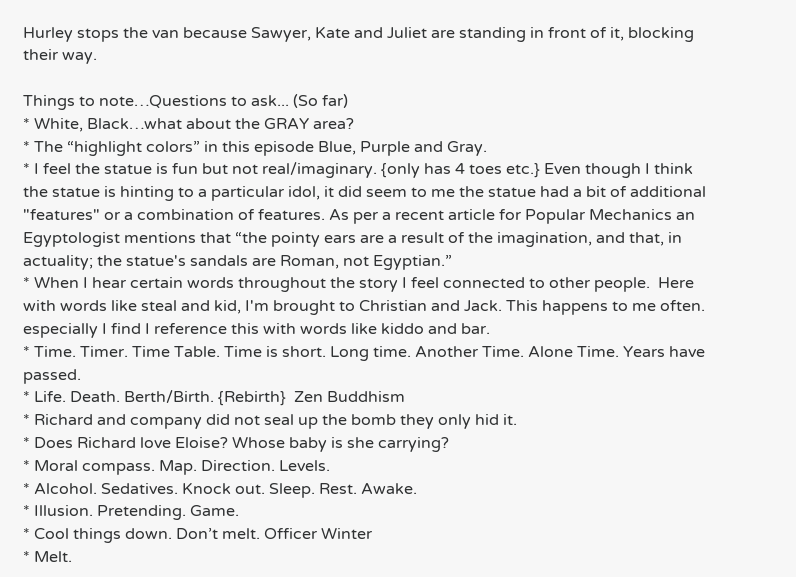Hurley stops the van because Sawyer, Kate and Juliet are standing in front of it, blocking their way.

Things to note…Questions to ask... (So far)
* White, Black…what about the GRAY area?
* The “highlight colors” in this episode Blue, Purple and Gray.
* I feel the statue is fun but not real/imaginary. {only has 4 toes etc.} Even though I think the statue is hinting to a particular idol, it did seem to me the statue had a bit of additional "features" or a combination of features. As per a recent article for Popular Mechanics an Egyptologist mentions that “the pointy ears are a result of the imagination, and that, in actuality; the statue's sandals are Roman, not Egyptian.”
* When I hear certain words throughout the story I feel connected to other people.  Here with words like steal and kid, I'm brought to Christian and Jack. This happens to me often. especially I find I reference this with words like kiddo and bar.
* Time. Timer. Time Table. Time is short. Long time. Another Time. Alone Time. Years have passed.
* Life. Death. Berth/Birth. {Rebirth}  Zen Buddhism
* Richard and company did not seal up the bomb they only hid it.
* Does Richard love Eloise? Whose baby is she carrying?
* Moral compass. Map. Direction. Levels.
* Alcohol. Sedatives. Knock out. Sleep. Rest. Awake.
* Illusion. Pretending. Game.
* Cool things down. Don’t melt. Officer Winter
* Melt.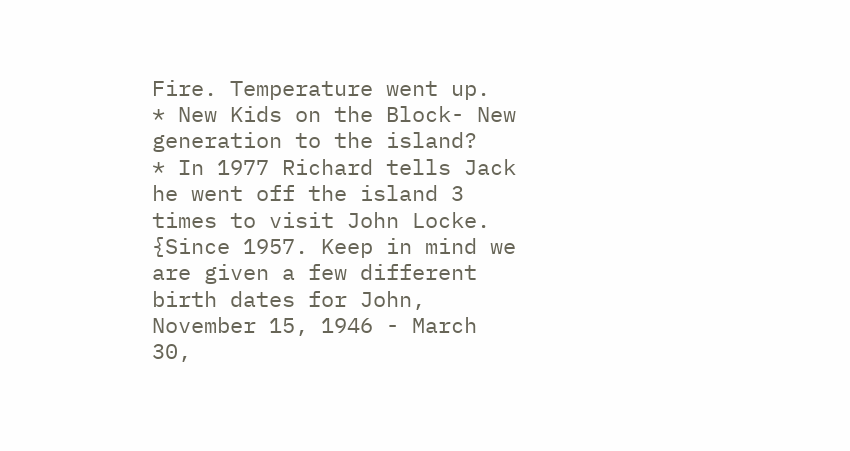Fire. Temperature went up.
* New Kids on the Block- New generation to the island?
* In 1977 Richard tells Jack he went off the island 3 times to visit John Locke. {Since 1957. Keep in mind we are given a few different birth dates for John, November 15, 1946 - March 30,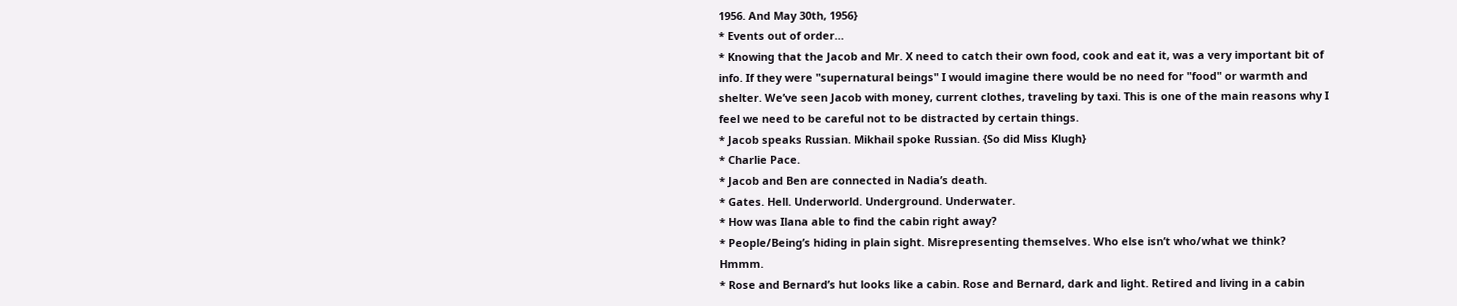1956. And May 30th, 1956}
* Events out of order…
* Knowing that the Jacob and Mr. X need to catch their own food, cook and eat it, was a very important bit of info. If they were "supernatural beings" I would imagine there would be no need for "food" or warmth and shelter. We’ve seen Jacob with money, current clothes, traveling by taxi. This is one of the main reasons why I feel we need to be careful not to be distracted by certain things.
* Jacob speaks Russian. Mikhail spoke Russian. {So did Miss Klugh}
* Charlie Pace.
* Jacob and Ben are connected in Nadia’s death.
* Gates. Hell. Underworld. Underground. Underwater.
* How was Ilana able to find the cabin right away?
* People/Being’s hiding in plain sight. Misrepresenting themselves. Who else isn’t who/what we think? Hmmm.
* Rose and Bernard’s hut looks like a cabin. Rose and Bernard, dark and light. Retired and living in a cabin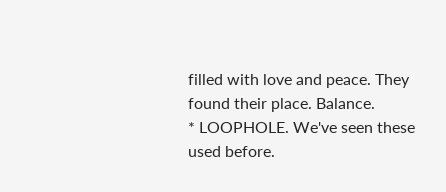filled with love and peace. They found their place. Balance.
* LOOPHOLE. We've seen these used before.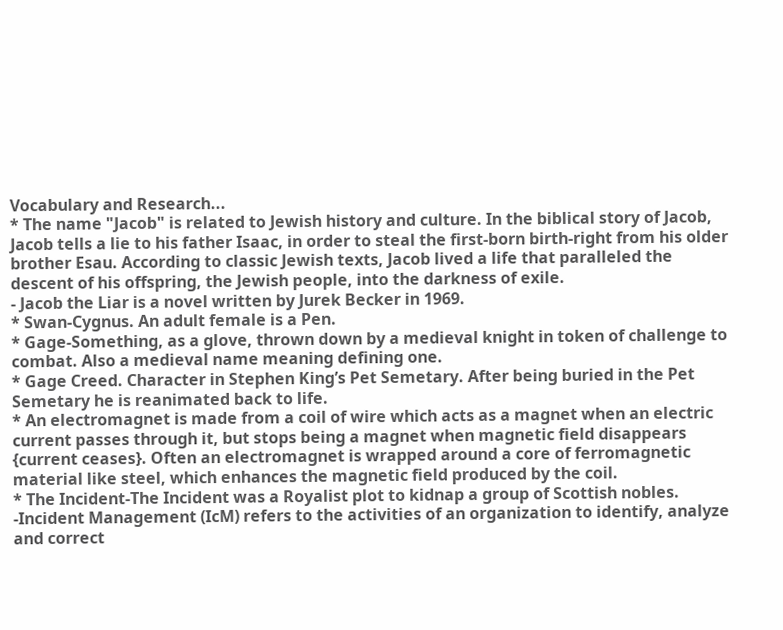Vocabulary and Research...
* The name "Jacob" is related to Jewish history and culture. In the biblical story of Jacob, Jacob tells a lie to his father Isaac, in order to steal the first-born birth-right from his older brother Esau. According to classic Jewish texts, Jacob lived a life that paralleled the descent of his offspring, the Jewish people, into the darkness of exile.
- Jacob the Liar is a novel written by Jurek Becker in 1969.
* Swan-Cygnus. An adult female is a Pen.
* Gage-Something, as a glove, thrown down by a medieval knight in token of challenge to combat. Also a medieval name meaning defining one.
* Gage Creed. Character in Stephen King’s Pet Semetary. After being buried in the Pet Semetary he is reanimated back to life.
* An electromagnet is made from a coil of wire which acts as a magnet when an electric current passes through it, but stops being a magnet when magnetic field disappears {current ceases}. Often an electromagnet is wrapped around a core of ferromagnetic material like steel, which enhances the magnetic field produced by the coil.
* The Incident-The Incident was a Royalist plot to kidnap a group of Scottish nobles.
-Incident Management (IcM) refers to the activities of an organization to identify, analyze and correct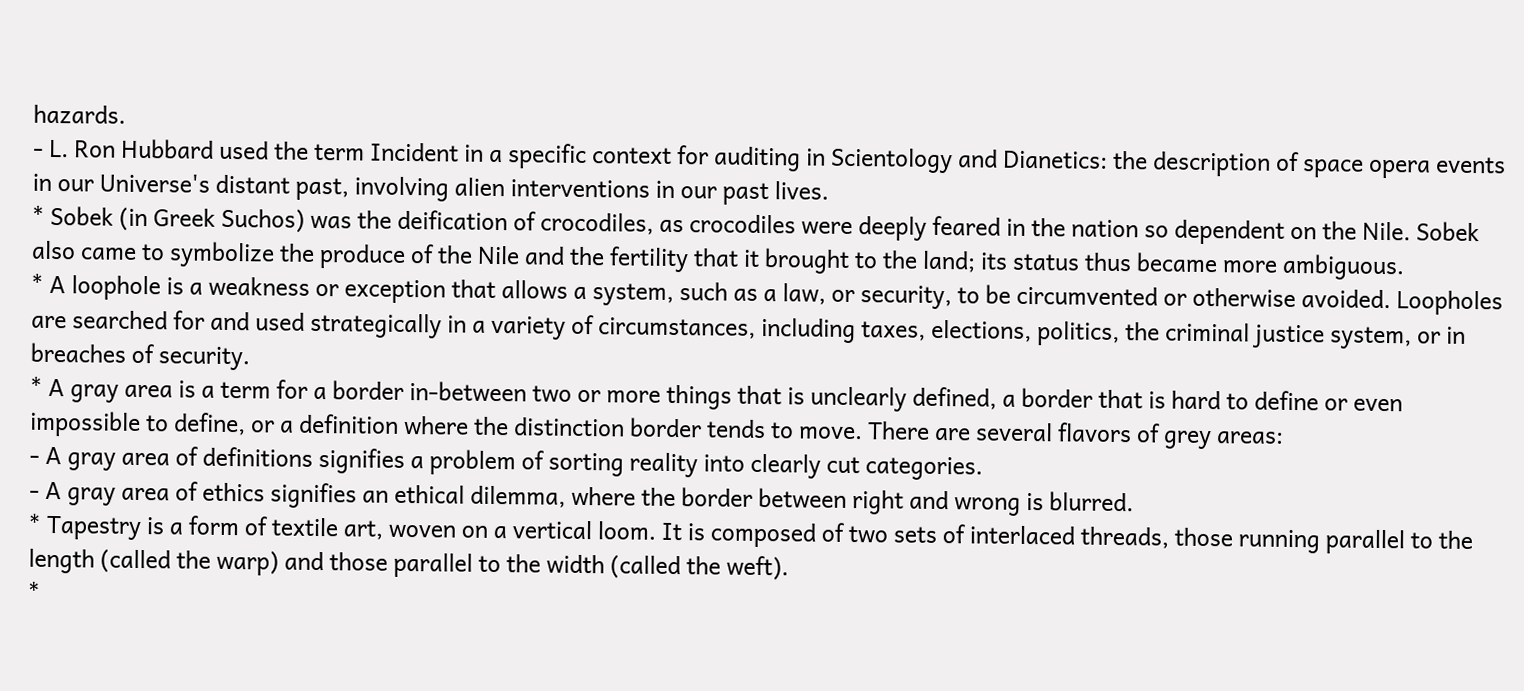hazards.
- L. Ron Hubbard used the term Incident in a specific context for auditing in Scientology and Dianetics: the description of space opera events in our Universe's distant past, involving alien interventions in our past lives.
* Sobek (in Greek Suchos) was the deification of crocodiles, as crocodiles were deeply feared in the nation so dependent on the Nile. Sobek also came to symbolize the produce of the Nile and the fertility that it brought to the land; its status thus became more ambiguous.
* A loophole is a weakness or exception that allows a system, such as a law, or security, to be circumvented or otherwise avoided. Loopholes are searched for and used strategically in a variety of circumstances, including taxes, elections, politics, the criminal justice system, or in breaches of security.
* A gray area is a term for a border in-between two or more things that is unclearly defined, a border that is hard to define or even impossible to define, or a definition where the distinction border tends to move. There are several flavors of grey areas:
- A gray area of definitions signifies a problem of sorting reality into clearly cut categories.
- A gray area of ethics signifies an ethical dilemma, where the border between right and wrong is blurred.
* Tapestry is a form of textile art, woven on a vertical loom. It is composed of two sets of interlaced threads, those running parallel to the length (called the warp) and those parallel to the width (called the weft).
*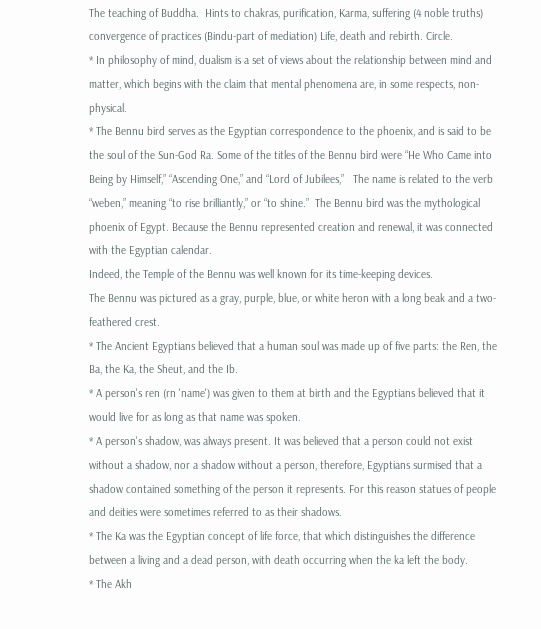The teaching of Buddha.  Hints to chakras, purification, Karma, suffering (4 noble truths) convergence of practices (Bindu-part of mediation) Life, death and rebirth. Circle.
* In philosophy of mind, dualism is a set of views about the relationship between mind and matter, which begins with the claim that mental phenomena are, in some respects, non-physical.
* The Bennu bird serves as the Egyptian correspondence to the phoenix, and is said to be the soul of the Sun-God Ra. Some of the titles of the Bennu bird were “He Who Came into Being by Himself,” “Ascending One,” and “Lord of Jubilees,”   The name is related to the verb “weben,” meaning “to rise brilliantly,” or “to shine.”  The Bennu bird was the mythological phoenix of Egypt. Because the Bennu represented creation and renewal, it was connected with the Egyptian calendar.
Indeed, the Temple of the Bennu was well known for its time-keeping devices.
The Bennu was pictured as a gray, purple, blue, or white heron with a long beak and a two-feathered crest.
* The Ancient Egyptians believed that a human soul was made up of five parts: the Ren, the Ba, the Ka, the Sheut, and the Ib.
* A person's ren (rn 'name') was given to them at birth and the Egyptians believed that it would live for as long as that name was spoken.
* A person's shadow, was always present. It was believed that a person could not exist without a shadow, nor a shadow without a person, therefore, Egyptians surmised that a shadow contained something of the person it represents. For this reason statues of people and deities were sometimes referred to as their shadows.
* The Ka was the Egyptian concept of life force, that which distinguishes the difference between a living and a dead person, with death occurring when the ka left the body.
* The Akh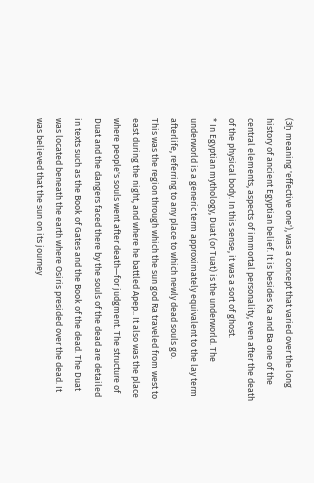(3ḫ meaning 'effective one'), was a concept that varied over the long history of ancient Egyptian belief. It is besides Ka and Ba one of the central elements, aspects of immortal personality, even after the death of the physical body. In this sense, it was a sort of ghost.
* In Egyptian mythology, Duat (or Tuat) is the underworld. The underworld is a generic term approximately equivalent to the lay term afterlife, referring to any place to which newly dead souls go.
This was the region through which the sun god Ra traveled from west to east during the night, and where he battled Apep.. It also was the place where people's souls went after death—for judgment. The structure of Duat and the dangers faced there by the souls of the dead are detailed in texts such as the Book of Gates and the Book of the dead. The Duat was located beneath the earth where Osiris presided over the dead. It was believed that the sun on its journey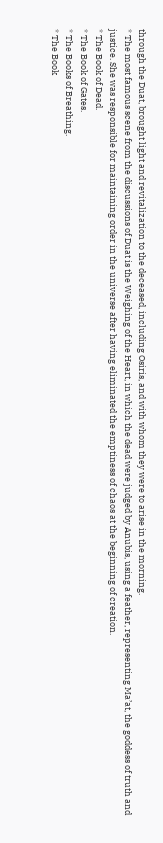through the Duat, brought light and revitalization to the deceased, including Osiris, and with whom they were to arise in the morning.
* The most famous scene from the discussions of Duat is the Weighing of the Heart, in which the dead were judged by Anubis, using a feather, representing Ma’at, the goddess of truth and justice. She was responsible for maintaining order in the universe after having eliminated the emptiness of chaos at the beginning of creation.
* The Book of Dead.
* The Book of Gates.
* The Books of Breathing.
* The Book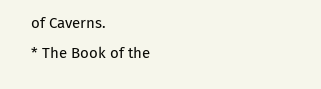of Caverns.
* The Book of the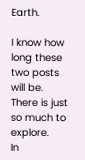Earth.

I know how long these two posts will be. There is just so much to explore.
In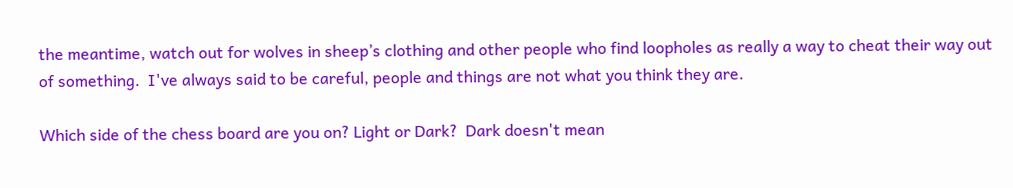the meantime, watch out for wolves in sheep’s clothing and other people who find loopholes as really a way to cheat their way out of something.  I've always said to be careful, people and things are not what you think they are.

Which side of the chess board are you on? Light or Dark?  Dark doesn't mean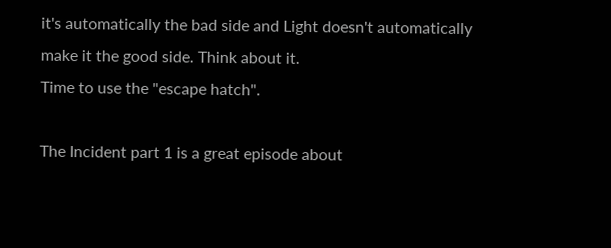it's automatically the bad side and Light doesn't automatically make it the good side. Think about it.
Time to use the "escape hatch".

The Incident part 1 is a great episode about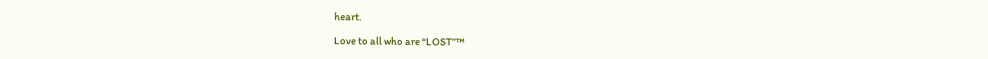heart.

Love to all who are “LOST”™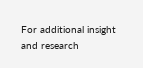For additional insight and research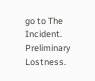go to The Incident. Preliminary Lostness.